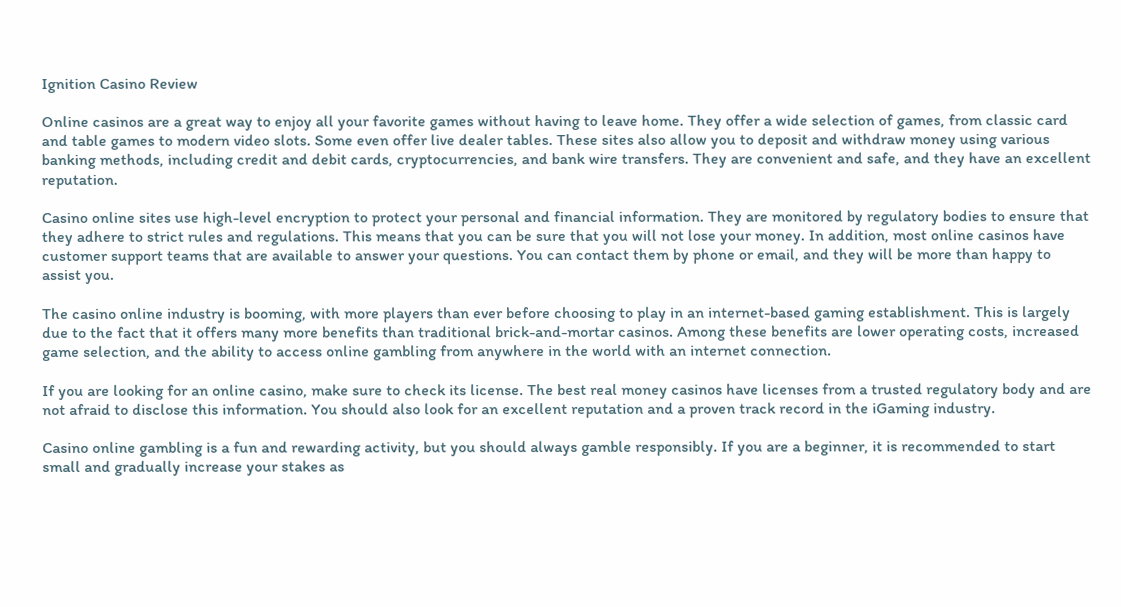Ignition Casino Review

Online casinos are a great way to enjoy all your favorite games without having to leave home. They offer a wide selection of games, from classic card and table games to modern video slots. Some even offer live dealer tables. These sites also allow you to deposit and withdraw money using various banking methods, including credit and debit cards, cryptocurrencies, and bank wire transfers. They are convenient and safe, and they have an excellent reputation.

Casino online sites use high-level encryption to protect your personal and financial information. They are monitored by regulatory bodies to ensure that they adhere to strict rules and regulations. This means that you can be sure that you will not lose your money. In addition, most online casinos have customer support teams that are available to answer your questions. You can contact them by phone or email, and they will be more than happy to assist you.

The casino online industry is booming, with more players than ever before choosing to play in an internet-based gaming establishment. This is largely due to the fact that it offers many more benefits than traditional brick-and-mortar casinos. Among these benefits are lower operating costs, increased game selection, and the ability to access online gambling from anywhere in the world with an internet connection.

If you are looking for an online casino, make sure to check its license. The best real money casinos have licenses from a trusted regulatory body and are not afraid to disclose this information. You should also look for an excellent reputation and a proven track record in the iGaming industry.

Casino online gambling is a fun and rewarding activity, but you should always gamble responsibly. If you are a beginner, it is recommended to start small and gradually increase your stakes as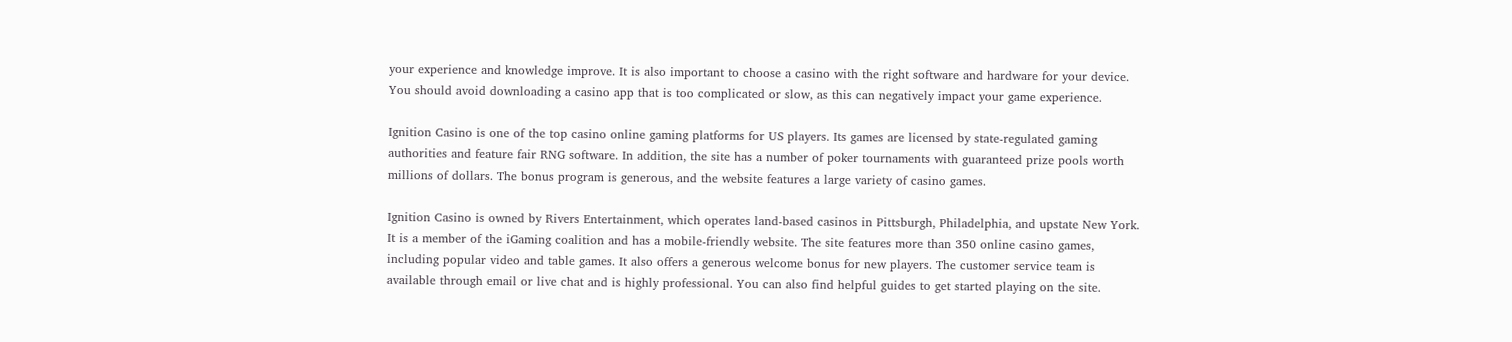your experience and knowledge improve. It is also important to choose a casino with the right software and hardware for your device. You should avoid downloading a casino app that is too complicated or slow, as this can negatively impact your game experience.

Ignition Casino is one of the top casino online gaming platforms for US players. Its games are licensed by state-regulated gaming authorities and feature fair RNG software. In addition, the site has a number of poker tournaments with guaranteed prize pools worth millions of dollars. The bonus program is generous, and the website features a large variety of casino games.

Ignition Casino is owned by Rivers Entertainment, which operates land-based casinos in Pittsburgh, Philadelphia, and upstate New York. It is a member of the iGaming coalition and has a mobile-friendly website. The site features more than 350 online casino games, including popular video and table games. It also offers a generous welcome bonus for new players. The customer service team is available through email or live chat and is highly professional. You can also find helpful guides to get started playing on the site.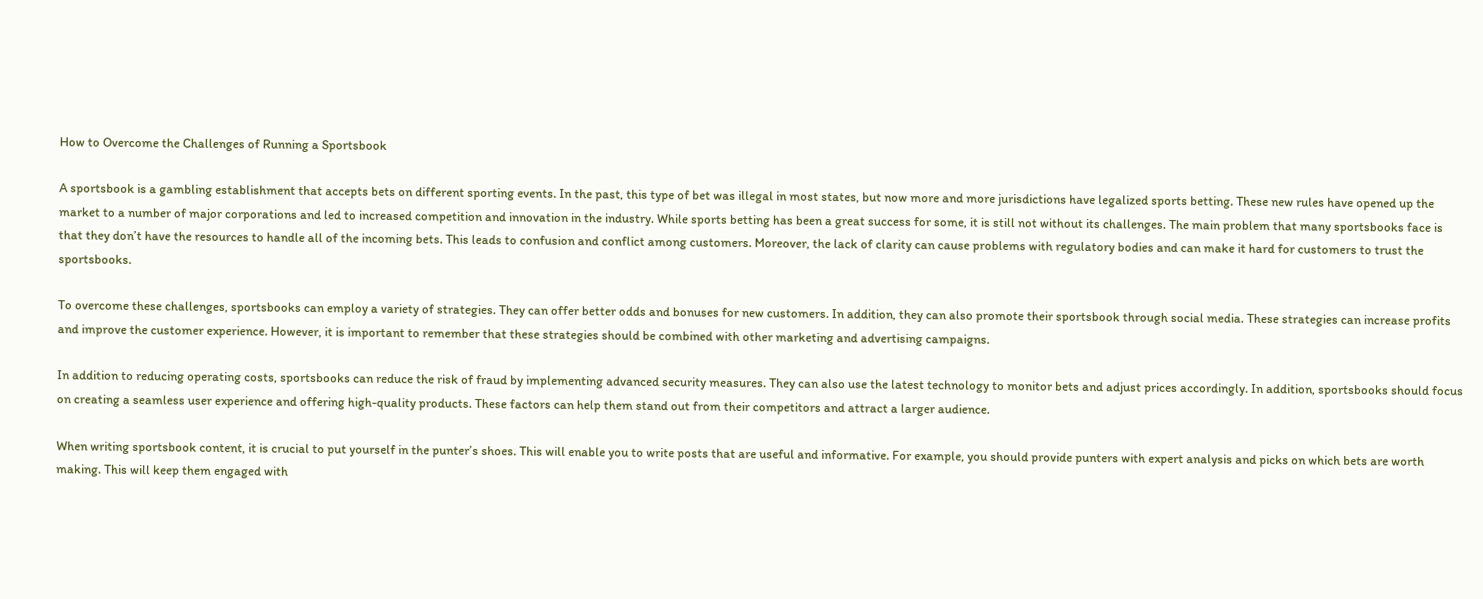How to Overcome the Challenges of Running a Sportsbook

A sportsbook is a gambling establishment that accepts bets on different sporting events. In the past, this type of bet was illegal in most states, but now more and more jurisdictions have legalized sports betting. These new rules have opened up the market to a number of major corporations and led to increased competition and innovation in the industry. While sports betting has been a great success for some, it is still not without its challenges. The main problem that many sportsbooks face is that they don’t have the resources to handle all of the incoming bets. This leads to confusion and conflict among customers. Moreover, the lack of clarity can cause problems with regulatory bodies and can make it hard for customers to trust the sportsbooks.

To overcome these challenges, sportsbooks can employ a variety of strategies. They can offer better odds and bonuses for new customers. In addition, they can also promote their sportsbook through social media. These strategies can increase profits and improve the customer experience. However, it is important to remember that these strategies should be combined with other marketing and advertising campaigns.

In addition to reducing operating costs, sportsbooks can reduce the risk of fraud by implementing advanced security measures. They can also use the latest technology to monitor bets and adjust prices accordingly. In addition, sportsbooks should focus on creating a seamless user experience and offering high-quality products. These factors can help them stand out from their competitors and attract a larger audience.

When writing sportsbook content, it is crucial to put yourself in the punter’s shoes. This will enable you to write posts that are useful and informative. For example, you should provide punters with expert analysis and picks on which bets are worth making. This will keep them engaged with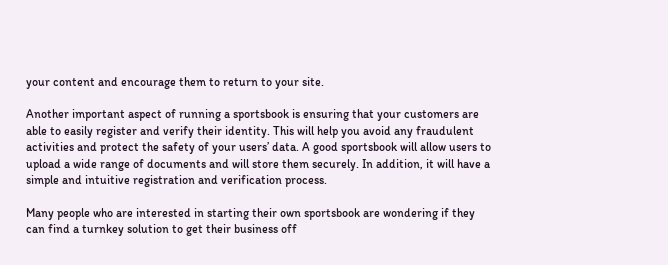your content and encourage them to return to your site.

Another important aspect of running a sportsbook is ensuring that your customers are able to easily register and verify their identity. This will help you avoid any fraudulent activities and protect the safety of your users’ data. A good sportsbook will allow users to upload a wide range of documents and will store them securely. In addition, it will have a simple and intuitive registration and verification process.

Many people who are interested in starting their own sportsbook are wondering if they can find a turnkey solution to get their business off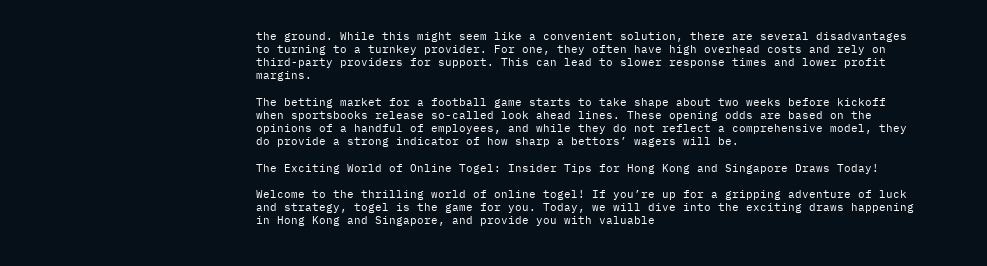the ground. While this might seem like a convenient solution, there are several disadvantages to turning to a turnkey provider. For one, they often have high overhead costs and rely on third-party providers for support. This can lead to slower response times and lower profit margins.

The betting market for a football game starts to take shape about two weeks before kickoff when sportsbooks release so-called look ahead lines. These opening odds are based on the opinions of a handful of employees, and while they do not reflect a comprehensive model, they do provide a strong indicator of how sharp a bettors’ wagers will be.

The Exciting World of Online Togel: Insider Tips for Hong Kong and Singapore Draws Today!

Welcome to the thrilling world of online togel! If you’re up for a gripping adventure of luck and strategy, togel is the game for you. Today, we will dive into the exciting draws happening in Hong Kong and Singapore, and provide you with valuable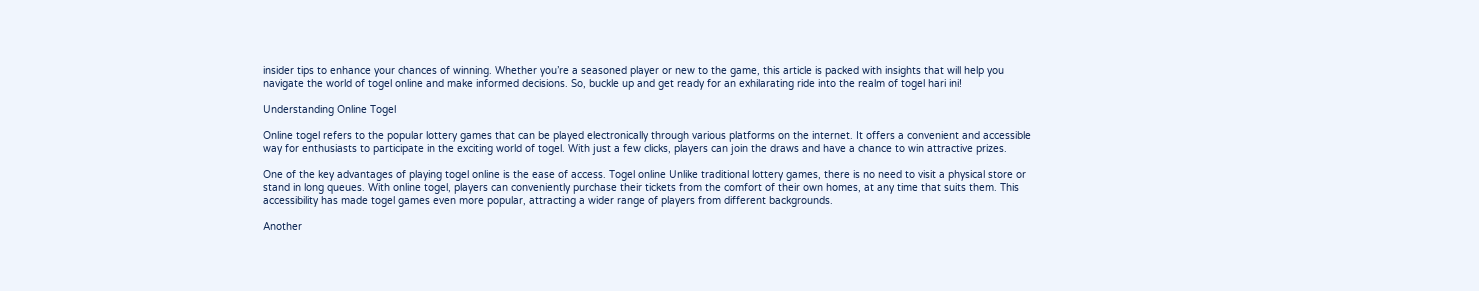insider tips to enhance your chances of winning. Whether you’re a seasoned player or new to the game, this article is packed with insights that will help you navigate the world of togel online and make informed decisions. So, buckle up and get ready for an exhilarating ride into the realm of togel hari ini!

Understanding Online Togel

Online togel refers to the popular lottery games that can be played electronically through various platforms on the internet. It offers a convenient and accessible way for enthusiasts to participate in the exciting world of togel. With just a few clicks, players can join the draws and have a chance to win attractive prizes.

One of the key advantages of playing togel online is the ease of access. Togel online Unlike traditional lottery games, there is no need to visit a physical store or stand in long queues. With online togel, players can conveniently purchase their tickets from the comfort of their own homes, at any time that suits them. This accessibility has made togel games even more popular, attracting a wider range of players from different backgrounds.

Another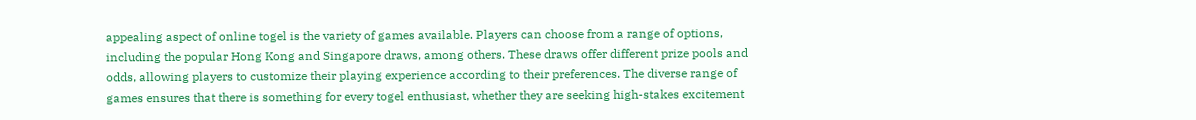appealing aspect of online togel is the variety of games available. Players can choose from a range of options, including the popular Hong Kong and Singapore draws, among others. These draws offer different prize pools and odds, allowing players to customize their playing experience according to their preferences. The diverse range of games ensures that there is something for every togel enthusiast, whether they are seeking high-stakes excitement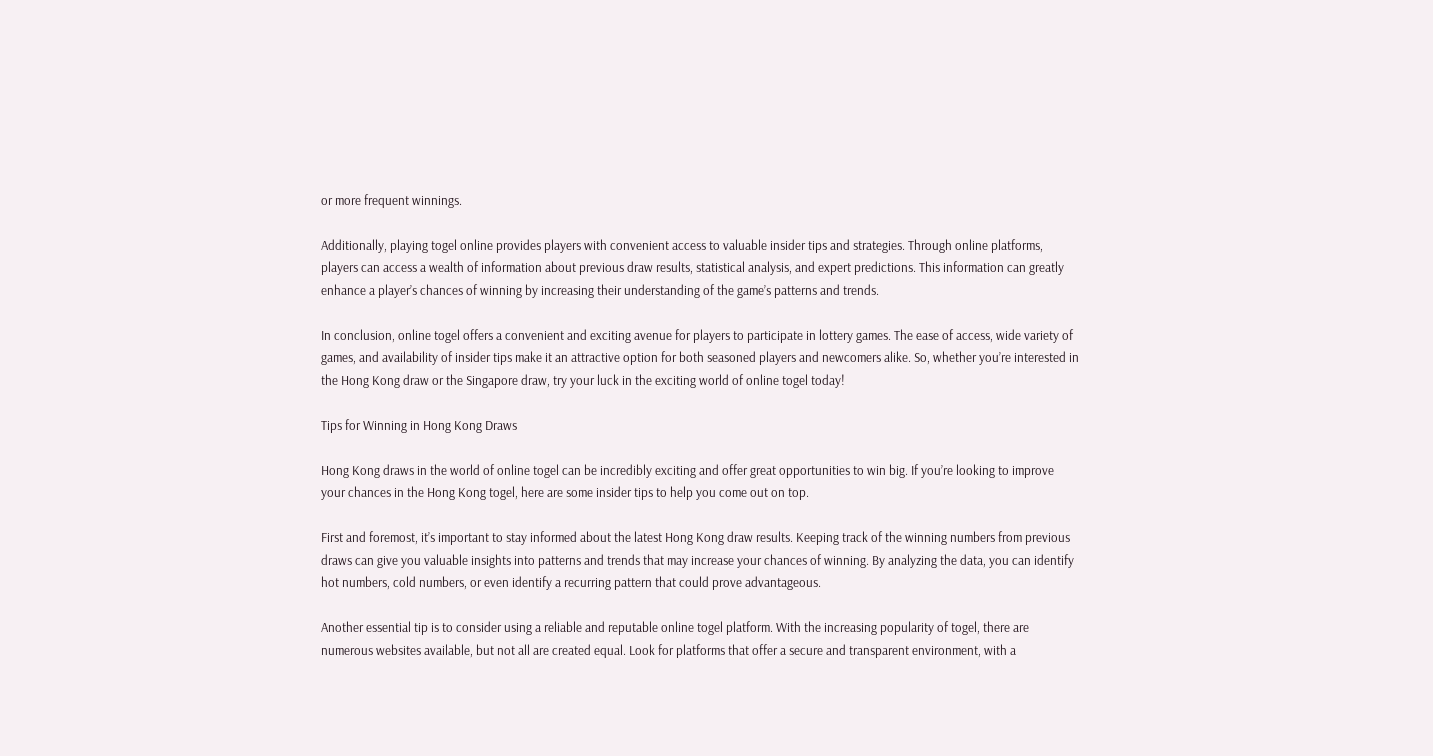or more frequent winnings.

Additionally, playing togel online provides players with convenient access to valuable insider tips and strategies. Through online platforms, players can access a wealth of information about previous draw results, statistical analysis, and expert predictions. This information can greatly enhance a player’s chances of winning by increasing their understanding of the game’s patterns and trends.

In conclusion, online togel offers a convenient and exciting avenue for players to participate in lottery games. The ease of access, wide variety of games, and availability of insider tips make it an attractive option for both seasoned players and newcomers alike. So, whether you’re interested in the Hong Kong draw or the Singapore draw, try your luck in the exciting world of online togel today!

Tips for Winning in Hong Kong Draws

Hong Kong draws in the world of online togel can be incredibly exciting and offer great opportunities to win big. If you’re looking to improve your chances in the Hong Kong togel, here are some insider tips to help you come out on top.

First and foremost, it’s important to stay informed about the latest Hong Kong draw results. Keeping track of the winning numbers from previous draws can give you valuable insights into patterns and trends that may increase your chances of winning. By analyzing the data, you can identify hot numbers, cold numbers, or even identify a recurring pattern that could prove advantageous.

Another essential tip is to consider using a reliable and reputable online togel platform. With the increasing popularity of togel, there are numerous websites available, but not all are created equal. Look for platforms that offer a secure and transparent environment, with a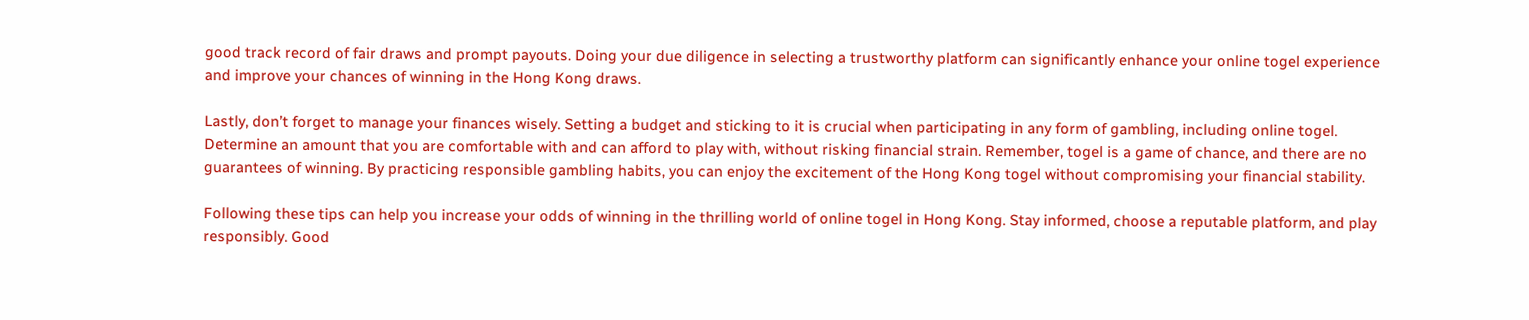good track record of fair draws and prompt payouts. Doing your due diligence in selecting a trustworthy platform can significantly enhance your online togel experience and improve your chances of winning in the Hong Kong draws.

Lastly, don’t forget to manage your finances wisely. Setting a budget and sticking to it is crucial when participating in any form of gambling, including online togel. Determine an amount that you are comfortable with and can afford to play with, without risking financial strain. Remember, togel is a game of chance, and there are no guarantees of winning. By practicing responsible gambling habits, you can enjoy the excitement of the Hong Kong togel without compromising your financial stability.

Following these tips can help you increase your odds of winning in the thrilling world of online togel in Hong Kong. Stay informed, choose a reputable platform, and play responsibly. Good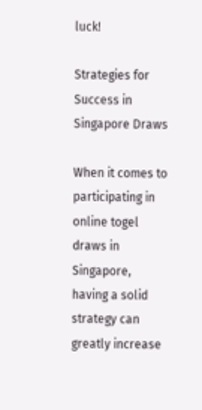luck!

Strategies for Success in Singapore Draws

When it comes to participating in online togel draws in Singapore, having a solid strategy can greatly increase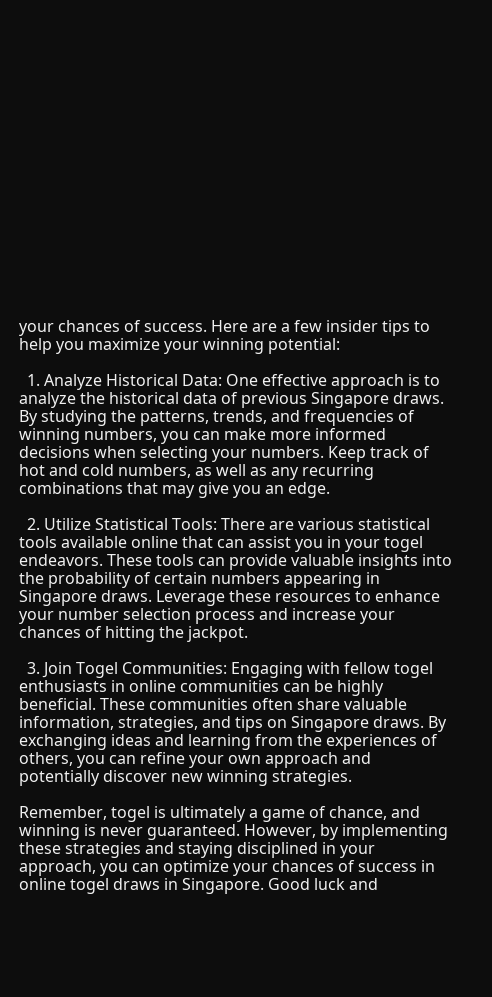your chances of success. Here are a few insider tips to help you maximize your winning potential:

  1. Analyze Historical Data: One effective approach is to analyze the historical data of previous Singapore draws. By studying the patterns, trends, and frequencies of winning numbers, you can make more informed decisions when selecting your numbers. Keep track of hot and cold numbers, as well as any recurring combinations that may give you an edge.

  2. Utilize Statistical Tools: There are various statistical tools available online that can assist you in your togel endeavors. These tools can provide valuable insights into the probability of certain numbers appearing in Singapore draws. Leverage these resources to enhance your number selection process and increase your chances of hitting the jackpot.

  3. Join Togel Communities: Engaging with fellow togel enthusiasts in online communities can be highly beneficial. These communities often share valuable information, strategies, and tips on Singapore draws. By exchanging ideas and learning from the experiences of others, you can refine your own approach and potentially discover new winning strategies.

Remember, togel is ultimately a game of chance, and winning is never guaranteed. However, by implementing these strategies and staying disciplined in your approach, you can optimize your chances of success in online togel draws in Singapore. Good luck and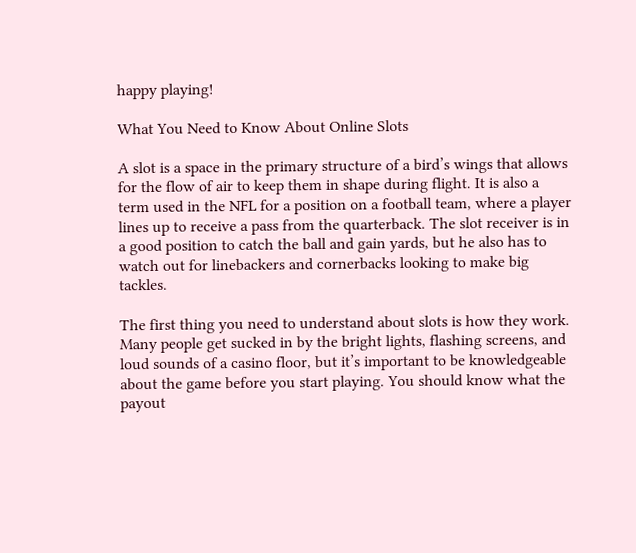happy playing!

What You Need to Know About Online Slots

A slot is a space in the primary structure of a bird’s wings that allows for the flow of air to keep them in shape during flight. It is also a term used in the NFL for a position on a football team, where a player lines up to receive a pass from the quarterback. The slot receiver is in a good position to catch the ball and gain yards, but he also has to watch out for linebackers and cornerbacks looking to make big tackles.

The first thing you need to understand about slots is how they work. Many people get sucked in by the bright lights, flashing screens, and loud sounds of a casino floor, but it’s important to be knowledgeable about the game before you start playing. You should know what the payout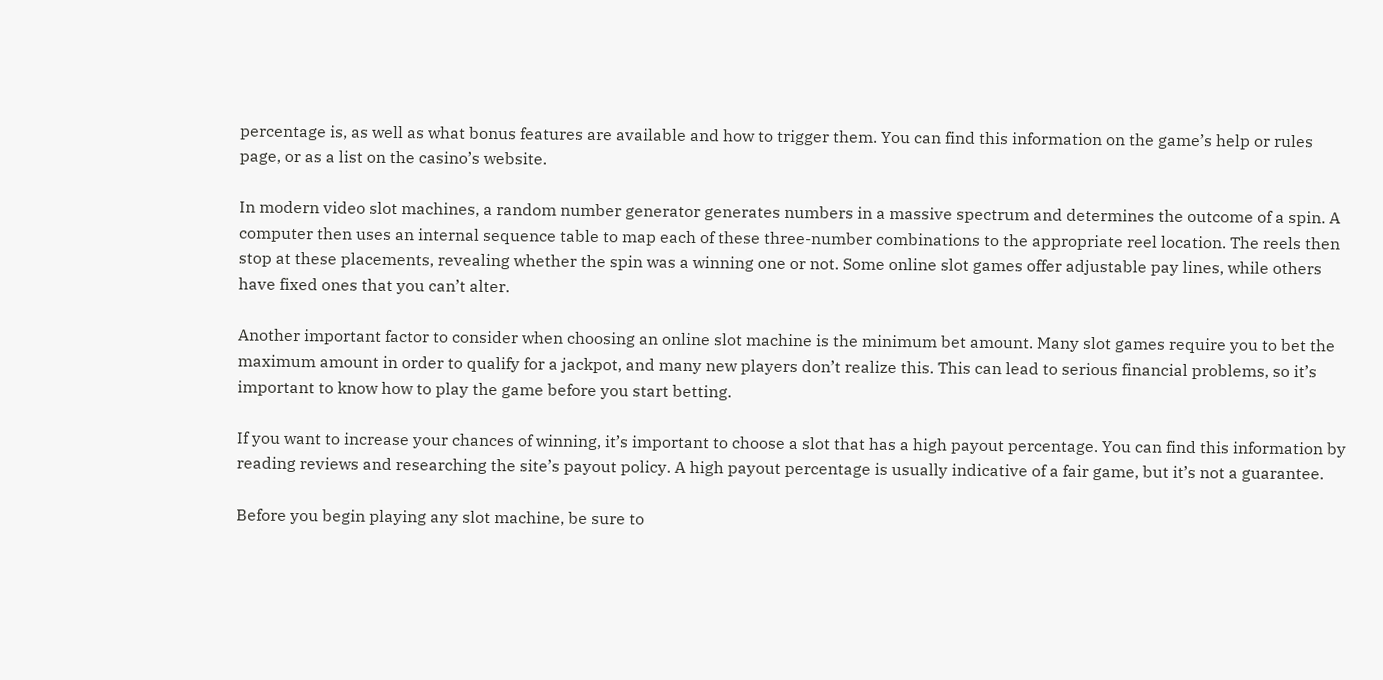percentage is, as well as what bonus features are available and how to trigger them. You can find this information on the game’s help or rules page, or as a list on the casino’s website.

In modern video slot machines, a random number generator generates numbers in a massive spectrum and determines the outcome of a spin. A computer then uses an internal sequence table to map each of these three-number combinations to the appropriate reel location. The reels then stop at these placements, revealing whether the spin was a winning one or not. Some online slot games offer adjustable pay lines, while others have fixed ones that you can’t alter.

Another important factor to consider when choosing an online slot machine is the minimum bet amount. Many slot games require you to bet the maximum amount in order to qualify for a jackpot, and many new players don’t realize this. This can lead to serious financial problems, so it’s important to know how to play the game before you start betting.

If you want to increase your chances of winning, it’s important to choose a slot that has a high payout percentage. You can find this information by reading reviews and researching the site’s payout policy. A high payout percentage is usually indicative of a fair game, but it’s not a guarantee.

Before you begin playing any slot machine, be sure to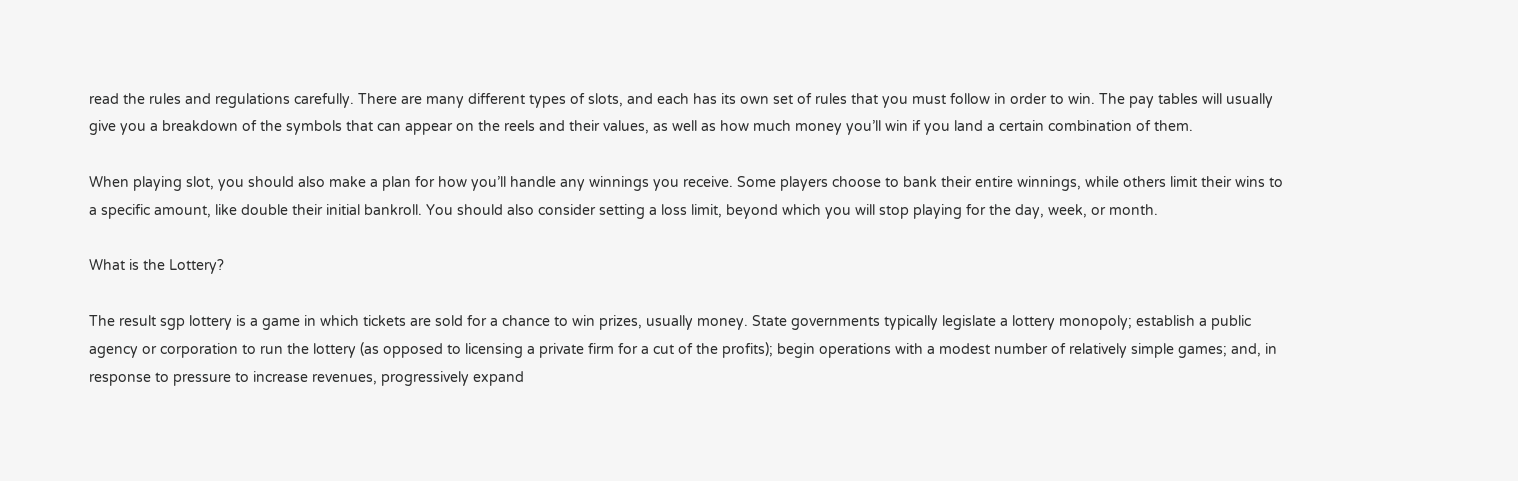read the rules and regulations carefully. There are many different types of slots, and each has its own set of rules that you must follow in order to win. The pay tables will usually give you a breakdown of the symbols that can appear on the reels and their values, as well as how much money you’ll win if you land a certain combination of them.

When playing slot, you should also make a plan for how you’ll handle any winnings you receive. Some players choose to bank their entire winnings, while others limit their wins to a specific amount, like double their initial bankroll. You should also consider setting a loss limit, beyond which you will stop playing for the day, week, or month.

What is the Lottery?

The result sgp lottery is a game in which tickets are sold for a chance to win prizes, usually money. State governments typically legislate a lottery monopoly; establish a public agency or corporation to run the lottery (as opposed to licensing a private firm for a cut of the profits); begin operations with a modest number of relatively simple games; and, in response to pressure to increase revenues, progressively expand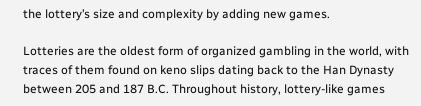the lottery’s size and complexity by adding new games.

Lotteries are the oldest form of organized gambling in the world, with traces of them found on keno slips dating back to the Han Dynasty between 205 and 187 B.C. Throughout history, lottery-like games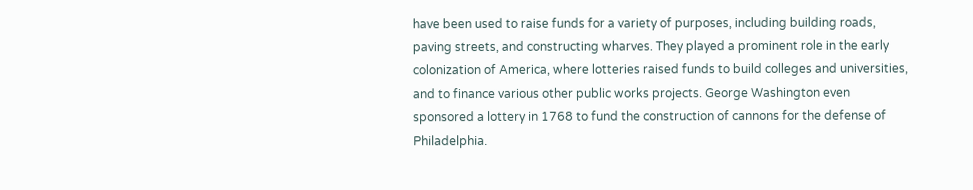have been used to raise funds for a variety of purposes, including building roads, paving streets, and constructing wharves. They played a prominent role in the early colonization of America, where lotteries raised funds to build colleges and universities, and to finance various other public works projects. George Washington even sponsored a lottery in 1768 to fund the construction of cannons for the defense of Philadelphia.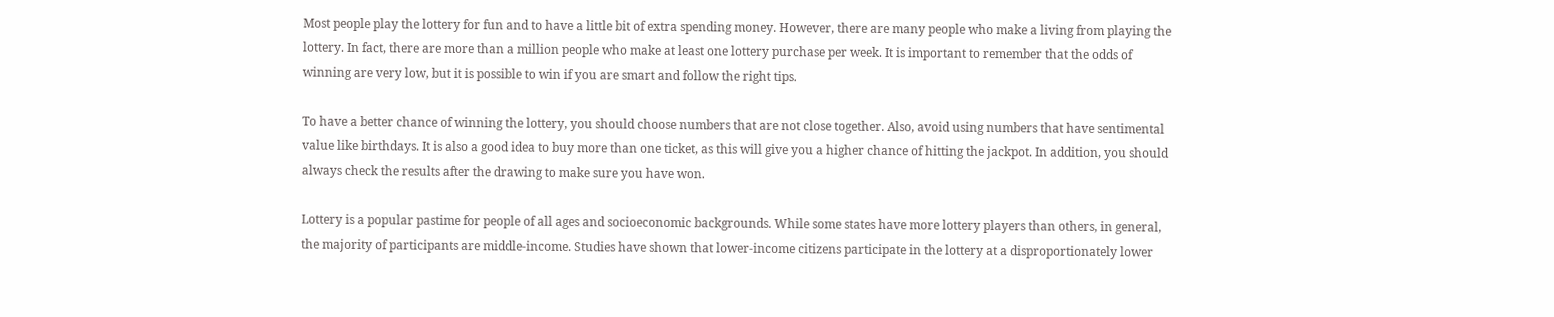Most people play the lottery for fun and to have a little bit of extra spending money. However, there are many people who make a living from playing the lottery. In fact, there are more than a million people who make at least one lottery purchase per week. It is important to remember that the odds of winning are very low, but it is possible to win if you are smart and follow the right tips.

To have a better chance of winning the lottery, you should choose numbers that are not close together. Also, avoid using numbers that have sentimental value like birthdays. It is also a good idea to buy more than one ticket, as this will give you a higher chance of hitting the jackpot. In addition, you should always check the results after the drawing to make sure you have won.

Lottery is a popular pastime for people of all ages and socioeconomic backgrounds. While some states have more lottery players than others, in general, the majority of participants are middle-income. Studies have shown that lower-income citizens participate in the lottery at a disproportionately lower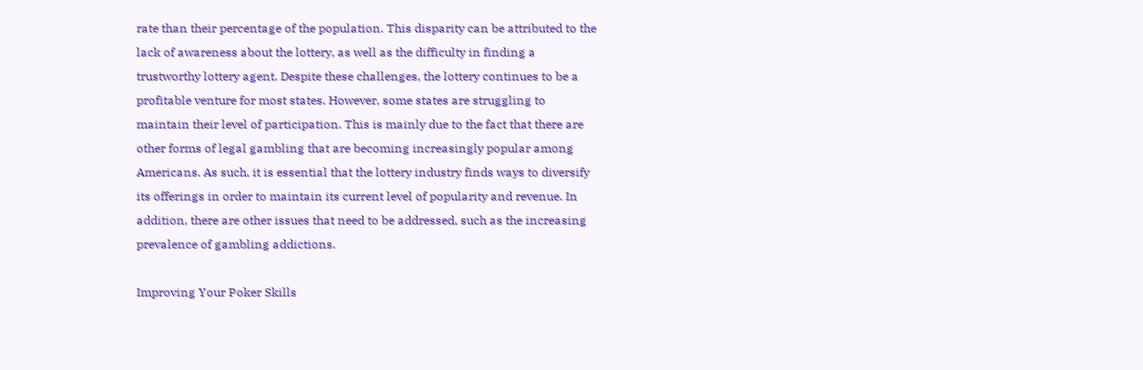rate than their percentage of the population. This disparity can be attributed to the lack of awareness about the lottery, as well as the difficulty in finding a trustworthy lottery agent. Despite these challenges, the lottery continues to be a profitable venture for most states. However, some states are struggling to maintain their level of participation. This is mainly due to the fact that there are other forms of legal gambling that are becoming increasingly popular among Americans. As such, it is essential that the lottery industry finds ways to diversify its offerings in order to maintain its current level of popularity and revenue. In addition, there are other issues that need to be addressed, such as the increasing prevalence of gambling addictions.

Improving Your Poker Skills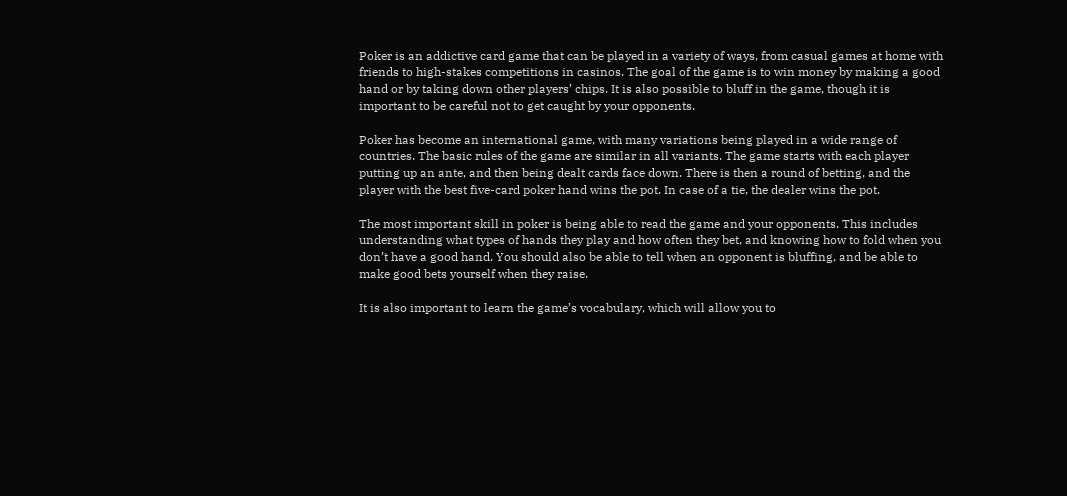Poker is an addictive card game that can be played in a variety of ways, from casual games at home with friends to high-stakes competitions in casinos. The goal of the game is to win money by making a good hand or by taking down other players’ chips. It is also possible to bluff in the game, though it is important to be careful not to get caught by your opponents.

Poker has become an international game, with many variations being played in a wide range of countries. The basic rules of the game are similar in all variants. The game starts with each player putting up an ante, and then being dealt cards face down. There is then a round of betting, and the player with the best five-card poker hand wins the pot. In case of a tie, the dealer wins the pot.

The most important skill in poker is being able to read the game and your opponents. This includes understanding what types of hands they play and how often they bet, and knowing how to fold when you don’t have a good hand. You should also be able to tell when an opponent is bluffing, and be able to make good bets yourself when they raise.

It is also important to learn the game’s vocabulary, which will allow you to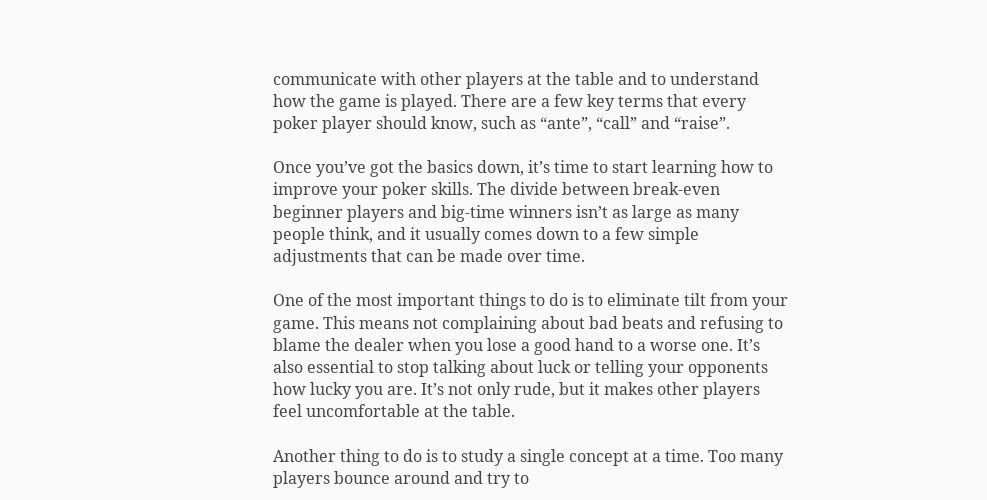communicate with other players at the table and to understand how the game is played. There are a few key terms that every poker player should know, such as “ante”, “call” and “raise”.

Once you’ve got the basics down, it’s time to start learning how to improve your poker skills. The divide between break-even beginner players and big-time winners isn’t as large as many people think, and it usually comes down to a few simple adjustments that can be made over time.

One of the most important things to do is to eliminate tilt from your game. This means not complaining about bad beats and refusing to blame the dealer when you lose a good hand to a worse one. It’s also essential to stop talking about luck or telling your opponents how lucky you are. It’s not only rude, but it makes other players feel uncomfortable at the table.

Another thing to do is to study a single concept at a time. Too many players bounce around and try to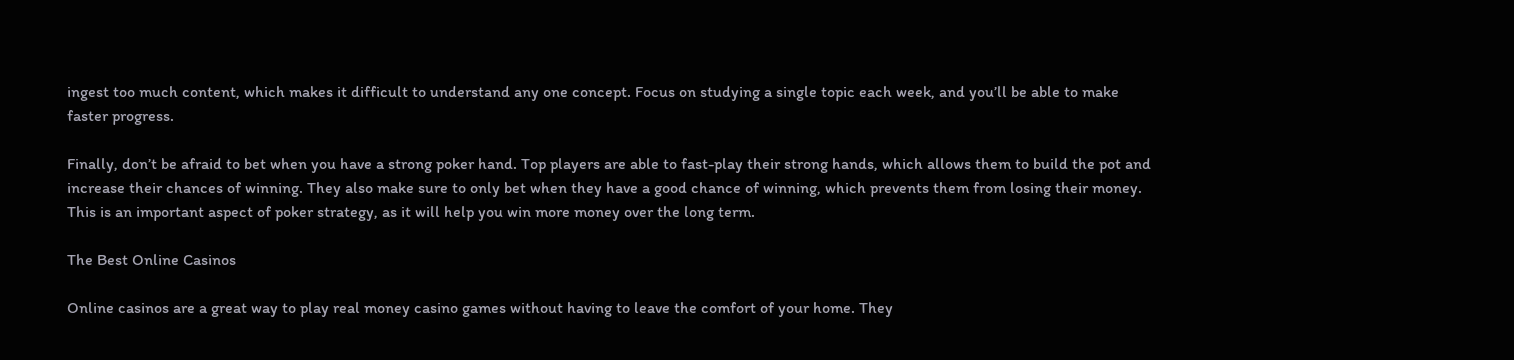ingest too much content, which makes it difficult to understand any one concept. Focus on studying a single topic each week, and you’ll be able to make faster progress.

Finally, don’t be afraid to bet when you have a strong poker hand. Top players are able to fast-play their strong hands, which allows them to build the pot and increase their chances of winning. They also make sure to only bet when they have a good chance of winning, which prevents them from losing their money. This is an important aspect of poker strategy, as it will help you win more money over the long term.

The Best Online Casinos

Online casinos are a great way to play real money casino games without having to leave the comfort of your home. They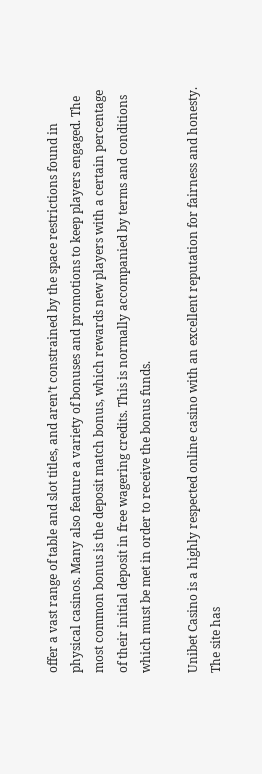offer a vast range of table and slot titles, and aren’t constrained by the space restrictions found in physical casinos. Many also feature a variety of bonuses and promotions to keep players engaged. The most common bonus is the deposit match bonus, which rewards new players with a certain percentage of their initial deposit in free wagering credits. This is normally accompanied by terms and conditions which must be met in order to receive the bonus funds.

Unibet Casino is a highly respected online casino with an excellent reputation for fairness and honesty. The site has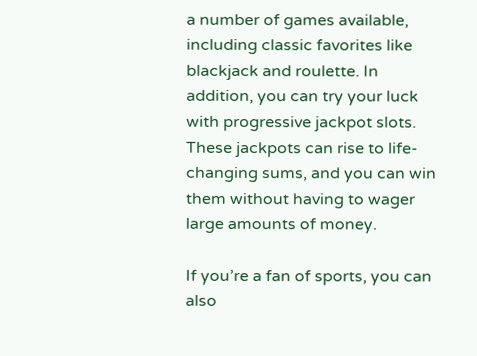a number of games available, including classic favorites like blackjack and roulette. In addition, you can try your luck with progressive jackpot slots. These jackpots can rise to life-changing sums, and you can win them without having to wager large amounts of money.

If you’re a fan of sports, you can also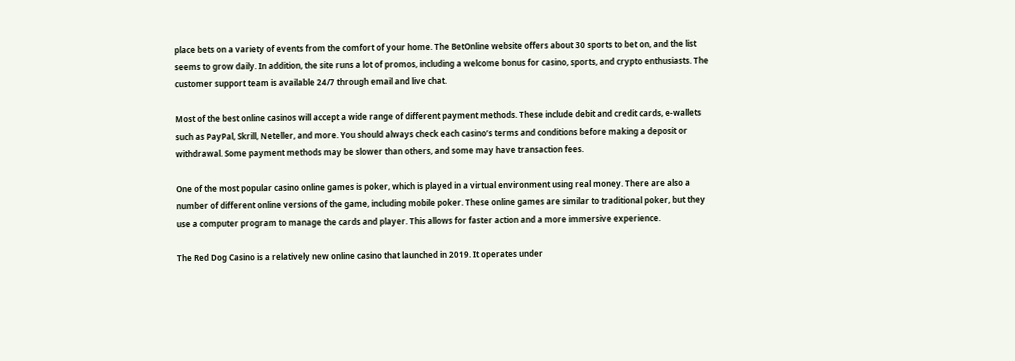place bets on a variety of events from the comfort of your home. The BetOnline website offers about 30 sports to bet on, and the list seems to grow daily. In addition, the site runs a lot of promos, including a welcome bonus for casino, sports, and crypto enthusiasts. The customer support team is available 24/7 through email and live chat.

Most of the best online casinos will accept a wide range of different payment methods. These include debit and credit cards, e-wallets such as PayPal, Skrill, Neteller, and more. You should always check each casino’s terms and conditions before making a deposit or withdrawal. Some payment methods may be slower than others, and some may have transaction fees.

One of the most popular casino online games is poker, which is played in a virtual environment using real money. There are also a number of different online versions of the game, including mobile poker. These online games are similar to traditional poker, but they use a computer program to manage the cards and player. This allows for faster action and a more immersive experience.

The Red Dog Casino is a relatively new online casino that launched in 2019. It operates under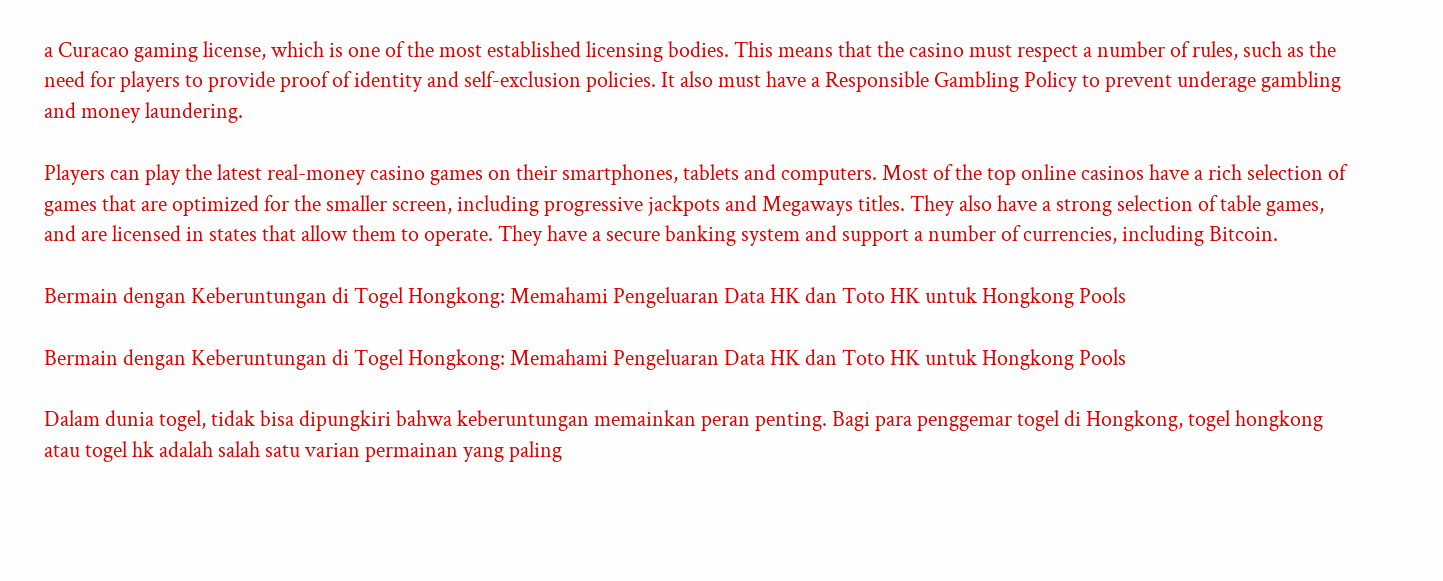a Curacao gaming license, which is one of the most established licensing bodies. This means that the casino must respect a number of rules, such as the need for players to provide proof of identity and self-exclusion policies. It also must have a Responsible Gambling Policy to prevent underage gambling and money laundering.

Players can play the latest real-money casino games on their smartphones, tablets and computers. Most of the top online casinos have a rich selection of games that are optimized for the smaller screen, including progressive jackpots and Megaways titles. They also have a strong selection of table games, and are licensed in states that allow them to operate. They have a secure banking system and support a number of currencies, including Bitcoin.

Bermain dengan Keberuntungan di Togel Hongkong: Memahami Pengeluaran Data HK dan Toto HK untuk Hongkong Pools

Bermain dengan Keberuntungan di Togel Hongkong: Memahami Pengeluaran Data HK dan Toto HK untuk Hongkong Pools

Dalam dunia togel, tidak bisa dipungkiri bahwa keberuntungan memainkan peran penting. Bagi para penggemar togel di Hongkong, togel hongkong atau togel hk adalah salah satu varian permainan yang paling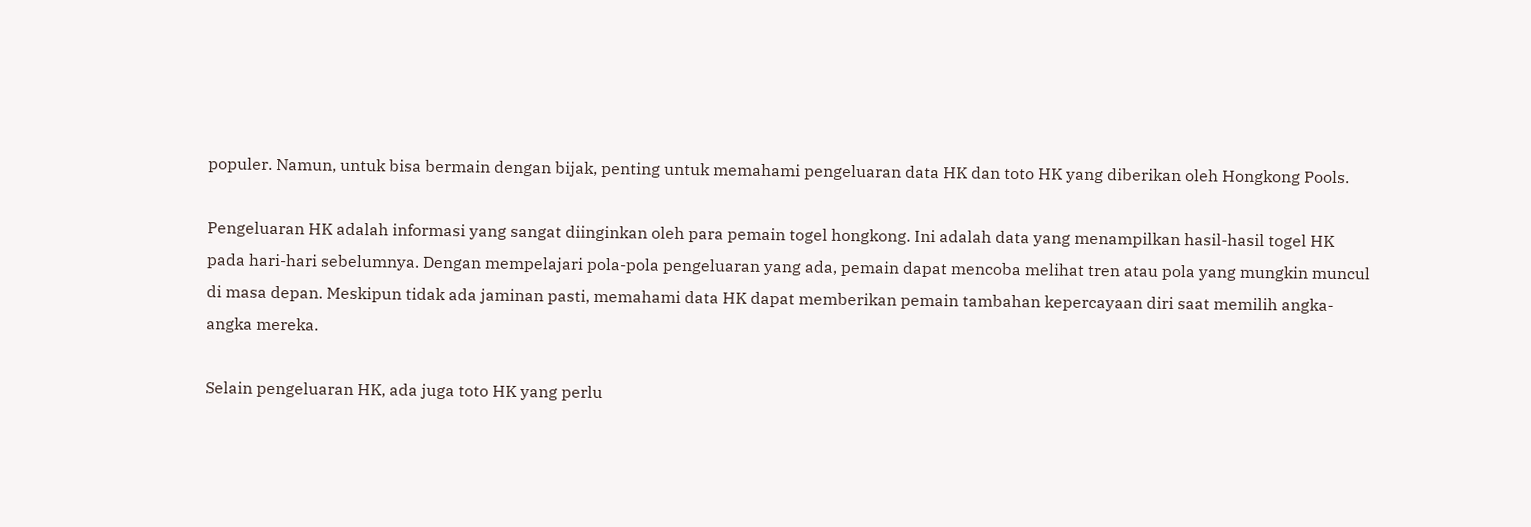populer. Namun, untuk bisa bermain dengan bijak, penting untuk memahami pengeluaran data HK dan toto HK yang diberikan oleh Hongkong Pools.

Pengeluaran HK adalah informasi yang sangat diinginkan oleh para pemain togel hongkong. Ini adalah data yang menampilkan hasil-hasil togel HK pada hari-hari sebelumnya. Dengan mempelajari pola-pola pengeluaran yang ada, pemain dapat mencoba melihat tren atau pola yang mungkin muncul di masa depan. Meskipun tidak ada jaminan pasti, memahami data HK dapat memberikan pemain tambahan kepercayaan diri saat memilih angka-angka mereka.

Selain pengeluaran HK, ada juga toto HK yang perlu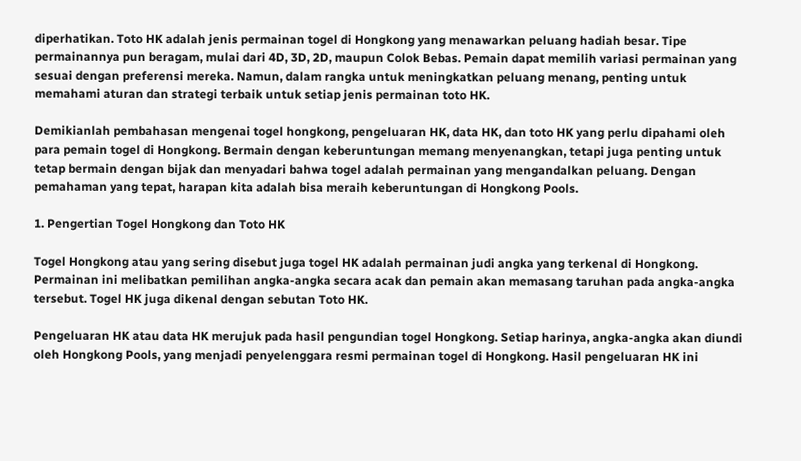diperhatikan. Toto HK adalah jenis permainan togel di Hongkong yang menawarkan peluang hadiah besar. Tipe permainannya pun beragam, mulai dari 4D, 3D, 2D, maupun Colok Bebas. Pemain dapat memilih variasi permainan yang sesuai dengan preferensi mereka. Namun, dalam rangka untuk meningkatkan peluang menang, penting untuk memahami aturan dan strategi terbaik untuk setiap jenis permainan toto HK.

Demikianlah pembahasan mengenai togel hongkong, pengeluaran HK, data HK, dan toto HK yang perlu dipahami oleh para pemain togel di Hongkong. Bermain dengan keberuntungan memang menyenangkan, tetapi juga penting untuk tetap bermain dengan bijak dan menyadari bahwa togel adalah permainan yang mengandalkan peluang. Dengan pemahaman yang tepat, harapan kita adalah bisa meraih keberuntungan di Hongkong Pools.

1. Pengertian Togel Hongkong dan Toto HK

Togel Hongkong atau yang sering disebut juga togel HK adalah permainan judi angka yang terkenal di Hongkong. Permainan ini melibatkan pemilihan angka-angka secara acak dan pemain akan memasang taruhan pada angka-angka tersebut. Togel HK juga dikenal dengan sebutan Toto HK.

Pengeluaran HK atau data HK merujuk pada hasil pengundian togel Hongkong. Setiap harinya, angka-angka akan diundi oleh Hongkong Pools, yang menjadi penyelenggara resmi permainan togel di Hongkong. Hasil pengeluaran HK ini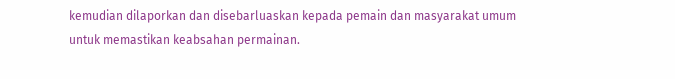kemudian dilaporkan dan disebarluaskan kepada pemain dan masyarakat umum untuk memastikan keabsahan permainan.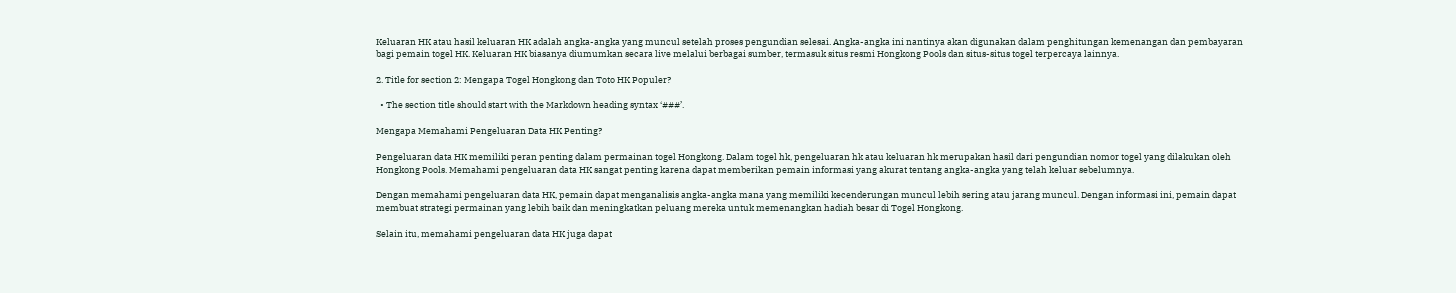Keluaran HK atau hasil keluaran HK adalah angka-angka yang muncul setelah proses pengundian selesai. Angka-angka ini nantinya akan digunakan dalam penghitungan kemenangan dan pembayaran bagi pemain togel HK. Keluaran HK biasanya diumumkan secara live melalui berbagai sumber, termasuk situs resmi Hongkong Pools dan situs-situs togel terpercaya lainnya.

2. Title for section 2: Mengapa Togel Hongkong dan Toto HK Populer?

  • The section title should start with the Markdown heading syntax ‘###’.

Mengapa Memahami Pengeluaran Data HK Penting?

Pengeluaran data HK memiliki peran penting dalam permainan togel Hongkong. Dalam togel hk, pengeluaran hk atau keluaran hk merupakan hasil dari pengundian nomor togel yang dilakukan oleh Hongkong Pools. Memahami pengeluaran data HK sangat penting karena dapat memberikan pemain informasi yang akurat tentang angka-angka yang telah keluar sebelumnya.

Dengan memahami pengeluaran data HK, pemain dapat menganalisis angka-angka mana yang memiliki kecenderungan muncul lebih sering atau jarang muncul. Dengan informasi ini, pemain dapat membuat strategi permainan yang lebih baik dan meningkatkan peluang mereka untuk memenangkan hadiah besar di Togel Hongkong.

Selain itu, memahami pengeluaran data HK juga dapat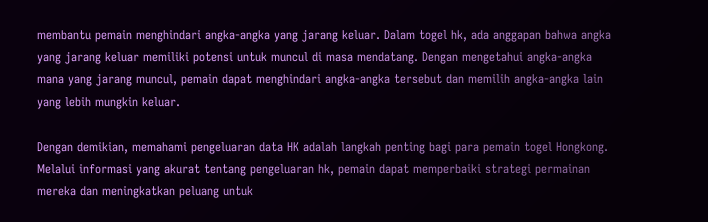membantu pemain menghindari angka-angka yang jarang keluar. Dalam togel hk, ada anggapan bahwa angka yang jarang keluar memiliki potensi untuk muncul di masa mendatang. Dengan mengetahui angka-angka mana yang jarang muncul, pemain dapat menghindari angka-angka tersebut dan memilih angka-angka lain yang lebih mungkin keluar.

Dengan demikian, memahami pengeluaran data HK adalah langkah penting bagi para pemain togel Hongkong. Melalui informasi yang akurat tentang pengeluaran hk, pemain dapat memperbaiki strategi permainan mereka dan meningkatkan peluang untuk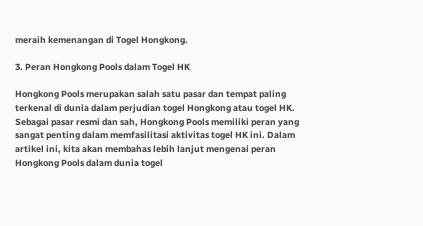meraih kemenangan di Togel Hongkong.

3. Peran Hongkong Pools dalam Togel HK

Hongkong Pools merupakan salah satu pasar dan tempat paling terkenal di dunia dalam perjudian togel Hongkong atau togel HK. Sebagai pasar resmi dan sah, Hongkong Pools memiliki peran yang sangat penting dalam memfasilitasi aktivitas togel HK ini. Dalam artikel ini, kita akan membahas lebih lanjut mengenai peran Hongkong Pools dalam dunia togel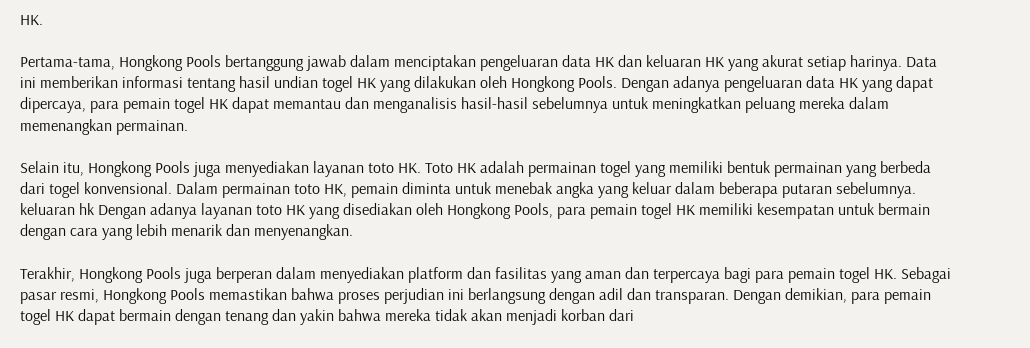HK.

Pertama-tama, Hongkong Pools bertanggung jawab dalam menciptakan pengeluaran data HK dan keluaran HK yang akurat setiap harinya. Data ini memberikan informasi tentang hasil undian togel HK yang dilakukan oleh Hongkong Pools. Dengan adanya pengeluaran data HK yang dapat dipercaya, para pemain togel HK dapat memantau dan menganalisis hasil-hasil sebelumnya untuk meningkatkan peluang mereka dalam memenangkan permainan.

Selain itu, Hongkong Pools juga menyediakan layanan toto HK. Toto HK adalah permainan togel yang memiliki bentuk permainan yang berbeda dari togel konvensional. Dalam permainan toto HK, pemain diminta untuk menebak angka yang keluar dalam beberapa putaran sebelumnya. keluaran hk Dengan adanya layanan toto HK yang disediakan oleh Hongkong Pools, para pemain togel HK memiliki kesempatan untuk bermain dengan cara yang lebih menarik dan menyenangkan.

Terakhir, Hongkong Pools juga berperan dalam menyediakan platform dan fasilitas yang aman dan terpercaya bagi para pemain togel HK. Sebagai pasar resmi, Hongkong Pools memastikan bahwa proses perjudian ini berlangsung dengan adil dan transparan. Dengan demikian, para pemain togel HK dapat bermain dengan tenang dan yakin bahwa mereka tidak akan menjadi korban dari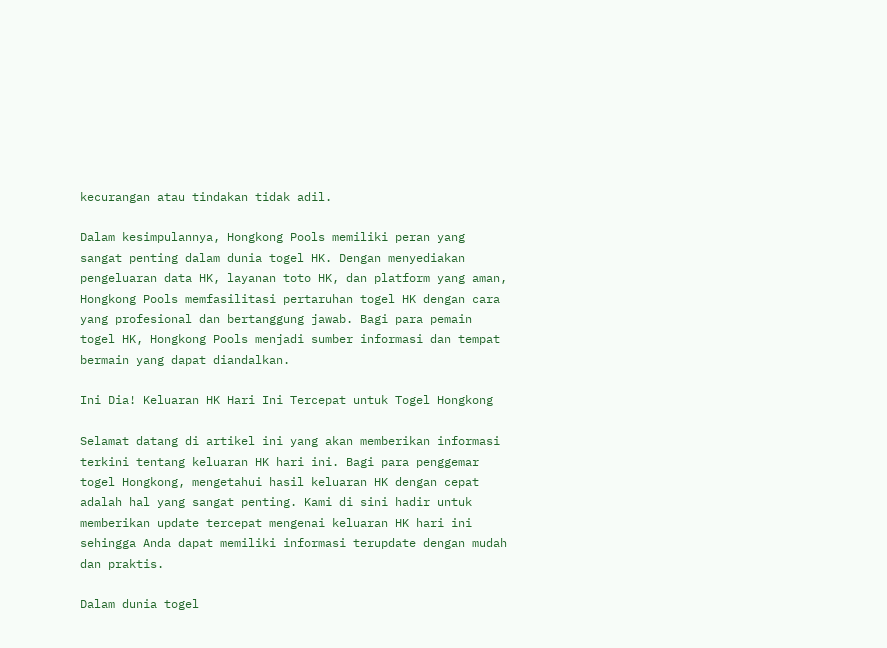kecurangan atau tindakan tidak adil.

Dalam kesimpulannya, Hongkong Pools memiliki peran yang sangat penting dalam dunia togel HK. Dengan menyediakan pengeluaran data HK, layanan toto HK, dan platform yang aman, Hongkong Pools memfasilitasi pertaruhan togel HK dengan cara yang profesional dan bertanggung jawab. Bagi para pemain togel HK, Hongkong Pools menjadi sumber informasi dan tempat bermain yang dapat diandalkan.

Ini Dia! Keluaran HK Hari Ini Tercepat untuk Togel Hongkong

Selamat datang di artikel ini yang akan memberikan informasi terkini tentang keluaran HK hari ini. Bagi para penggemar togel Hongkong, mengetahui hasil keluaran HK dengan cepat adalah hal yang sangat penting. Kami di sini hadir untuk memberikan update tercepat mengenai keluaran HK hari ini sehingga Anda dapat memiliki informasi terupdate dengan mudah dan praktis.

Dalam dunia togel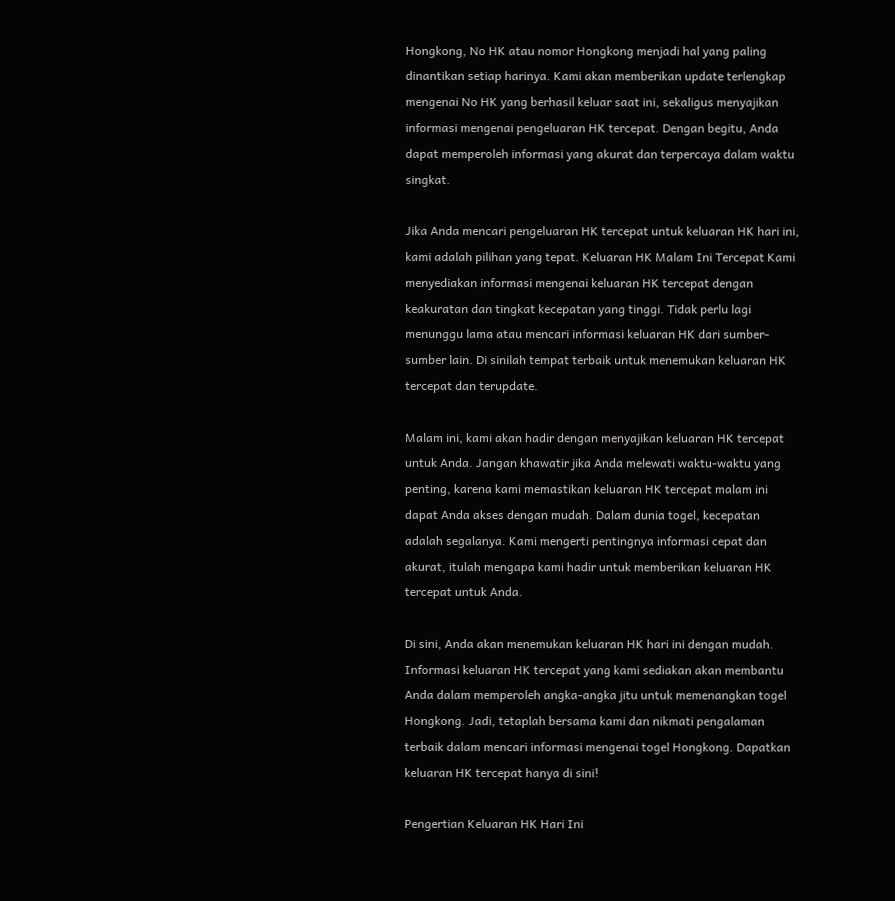Hongkong, No HK atau nomor Hongkong menjadi hal yang paling dinantikan setiap harinya. Kami akan memberikan update terlengkap mengenai No HK yang berhasil keluar saat ini, sekaligus menyajikan informasi mengenai pengeluaran HK tercepat. Dengan begitu, Anda dapat memperoleh informasi yang akurat dan terpercaya dalam waktu singkat.

Jika Anda mencari pengeluaran HK tercepat untuk keluaran HK hari ini, kami adalah pilihan yang tepat. Keluaran HK Malam Ini Tercepat Kami menyediakan informasi mengenai keluaran HK tercepat dengan keakuratan dan tingkat kecepatan yang tinggi. Tidak perlu lagi menunggu lama atau mencari informasi keluaran HK dari sumber-sumber lain. Di sinilah tempat terbaik untuk menemukan keluaran HK tercepat dan terupdate.

Malam ini, kami akan hadir dengan menyajikan keluaran HK tercepat untuk Anda. Jangan khawatir jika Anda melewati waktu-waktu yang penting, karena kami memastikan keluaran HK tercepat malam ini dapat Anda akses dengan mudah. Dalam dunia togel, kecepatan adalah segalanya. Kami mengerti pentingnya informasi cepat dan akurat, itulah mengapa kami hadir untuk memberikan keluaran HK tercepat untuk Anda.

Di sini, Anda akan menemukan keluaran HK hari ini dengan mudah. Informasi keluaran HK tercepat yang kami sediakan akan membantu Anda dalam memperoleh angka-angka jitu untuk memenangkan togel Hongkong. Jadi, tetaplah bersama kami dan nikmati pengalaman terbaik dalam mencari informasi mengenai togel Hongkong. Dapatkan keluaran HK tercepat hanya di sini!

Pengertian Keluaran HK Hari Ini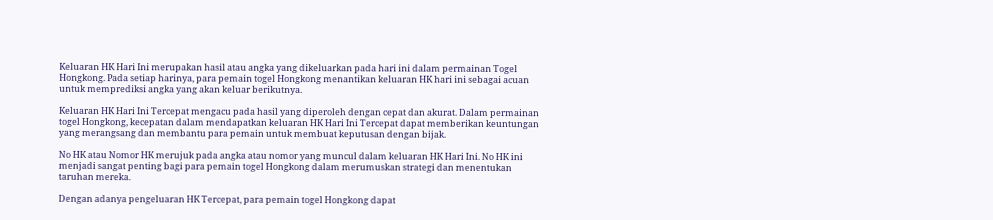Keluaran HK Hari Ini merupakan hasil atau angka yang dikeluarkan pada hari ini dalam permainan Togel Hongkong. Pada setiap harinya, para pemain togel Hongkong menantikan keluaran HK hari ini sebagai acuan untuk memprediksi angka yang akan keluar berikutnya.

Keluaran HK Hari Ini Tercepat mengacu pada hasil yang diperoleh dengan cepat dan akurat. Dalam permainan togel Hongkong, kecepatan dalam mendapatkan keluaran HK Hari Ini Tercepat dapat memberikan keuntungan yang merangsang dan membantu para pemain untuk membuat keputusan dengan bijak.

No HK atau Nomor HK merujuk pada angka atau nomor yang muncul dalam keluaran HK Hari Ini. No HK ini menjadi sangat penting bagi para pemain togel Hongkong dalam merumuskan strategi dan menentukan taruhan mereka.

Dengan adanya pengeluaran HK Tercepat, para pemain togel Hongkong dapat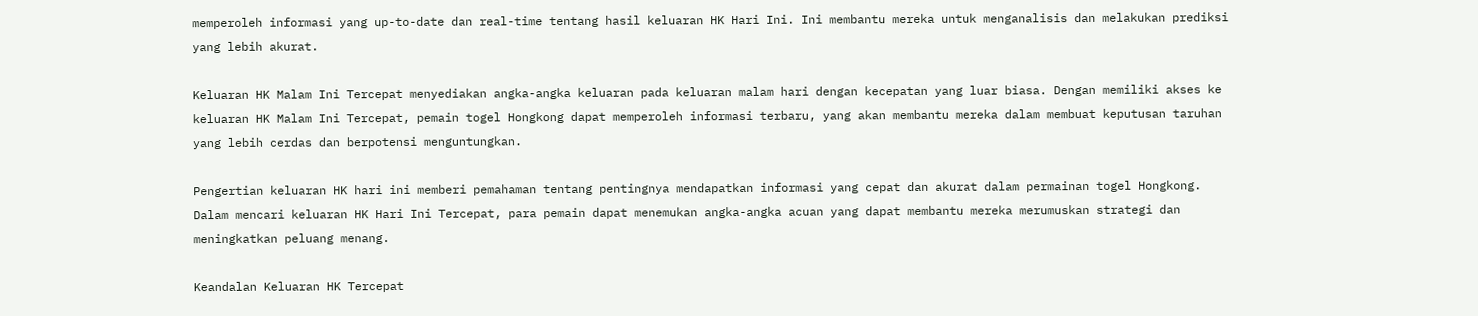memperoleh informasi yang up-to-date dan real-time tentang hasil keluaran HK Hari Ini. Ini membantu mereka untuk menganalisis dan melakukan prediksi yang lebih akurat.

Keluaran HK Malam Ini Tercepat menyediakan angka-angka keluaran pada keluaran malam hari dengan kecepatan yang luar biasa. Dengan memiliki akses ke keluaran HK Malam Ini Tercepat, pemain togel Hongkong dapat memperoleh informasi terbaru, yang akan membantu mereka dalam membuat keputusan taruhan yang lebih cerdas dan berpotensi menguntungkan.

Pengertian keluaran HK hari ini memberi pemahaman tentang pentingnya mendapatkan informasi yang cepat dan akurat dalam permainan togel Hongkong. Dalam mencari keluaran HK Hari Ini Tercepat, para pemain dapat menemukan angka-angka acuan yang dapat membantu mereka merumuskan strategi dan meningkatkan peluang menang.

Keandalan Keluaran HK Tercepat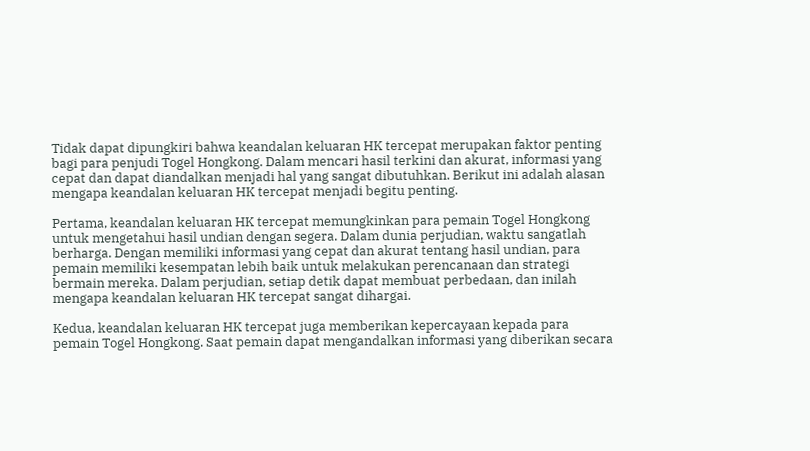Tidak dapat dipungkiri bahwa keandalan keluaran HK tercepat merupakan faktor penting bagi para penjudi Togel Hongkong. Dalam mencari hasil terkini dan akurat, informasi yang cepat dan dapat diandalkan menjadi hal yang sangat dibutuhkan. Berikut ini adalah alasan mengapa keandalan keluaran HK tercepat menjadi begitu penting.

Pertama, keandalan keluaran HK tercepat memungkinkan para pemain Togel Hongkong untuk mengetahui hasil undian dengan segera. Dalam dunia perjudian, waktu sangatlah berharga. Dengan memiliki informasi yang cepat dan akurat tentang hasil undian, para pemain memiliki kesempatan lebih baik untuk melakukan perencanaan dan strategi bermain mereka. Dalam perjudian, setiap detik dapat membuat perbedaan, dan inilah mengapa keandalan keluaran HK tercepat sangat dihargai.

Kedua, keandalan keluaran HK tercepat juga memberikan kepercayaan kepada para pemain Togel Hongkong. Saat pemain dapat mengandalkan informasi yang diberikan secara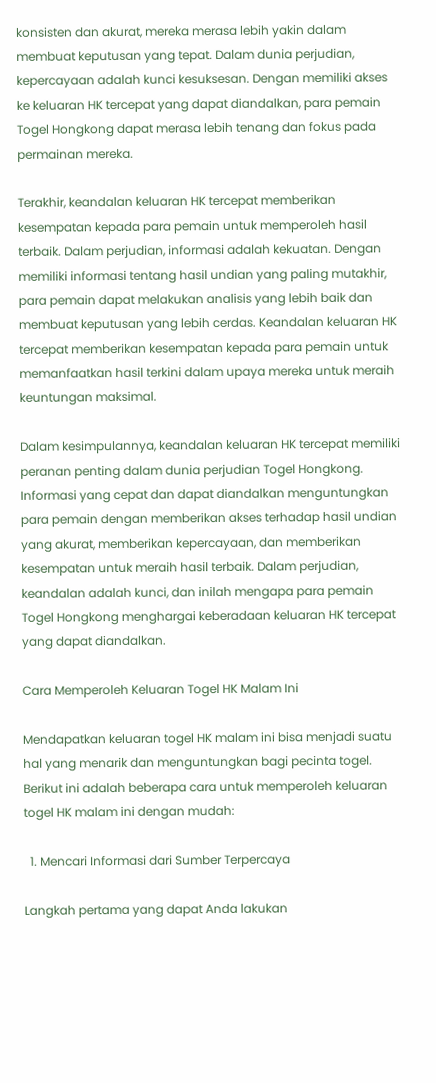konsisten dan akurat, mereka merasa lebih yakin dalam membuat keputusan yang tepat. Dalam dunia perjudian, kepercayaan adalah kunci kesuksesan. Dengan memiliki akses ke keluaran HK tercepat yang dapat diandalkan, para pemain Togel Hongkong dapat merasa lebih tenang dan fokus pada permainan mereka.

Terakhir, keandalan keluaran HK tercepat memberikan kesempatan kepada para pemain untuk memperoleh hasil terbaik. Dalam perjudian, informasi adalah kekuatan. Dengan memiliki informasi tentang hasil undian yang paling mutakhir, para pemain dapat melakukan analisis yang lebih baik dan membuat keputusan yang lebih cerdas. Keandalan keluaran HK tercepat memberikan kesempatan kepada para pemain untuk memanfaatkan hasil terkini dalam upaya mereka untuk meraih keuntungan maksimal.

Dalam kesimpulannya, keandalan keluaran HK tercepat memiliki peranan penting dalam dunia perjudian Togel Hongkong. Informasi yang cepat dan dapat diandalkan menguntungkan para pemain dengan memberikan akses terhadap hasil undian yang akurat, memberikan kepercayaan, dan memberikan kesempatan untuk meraih hasil terbaik. Dalam perjudian, keandalan adalah kunci, dan inilah mengapa para pemain Togel Hongkong menghargai keberadaan keluaran HK tercepat yang dapat diandalkan.

Cara Memperoleh Keluaran Togel HK Malam Ini

Mendapatkan keluaran togel HK malam ini bisa menjadi suatu hal yang menarik dan menguntungkan bagi pecinta togel. Berikut ini adalah beberapa cara untuk memperoleh keluaran togel HK malam ini dengan mudah:

  1. Mencari Informasi dari Sumber Terpercaya

Langkah pertama yang dapat Anda lakukan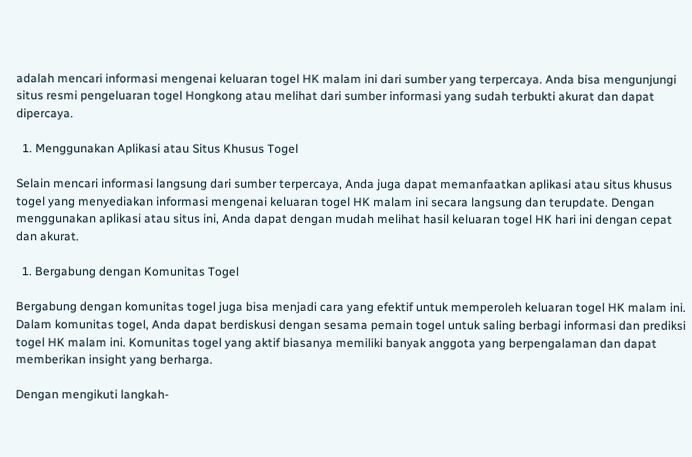adalah mencari informasi mengenai keluaran togel HK malam ini dari sumber yang terpercaya. Anda bisa mengunjungi situs resmi pengeluaran togel Hongkong atau melihat dari sumber informasi yang sudah terbukti akurat dan dapat dipercaya.

  1. Menggunakan Aplikasi atau Situs Khusus Togel

Selain mencari informasi langsung dari sumber terpercaya, Anda juga dapat memanfaatkan aplikasi atau situs khusus togel yang menyediakan informasi mengenai keluaran togel HK malam ini secara langsung dan terupdate. Dengan menggunakan aplikasi atau situs ini, Anda dapat dengan mudah melihat hasil keluaran togel HK hari ini dengan cepat dan akurat.

  1. Bergabung dengan Komunitas Togel

Bergabung dengan komunitas togel juga bisa menjadi cara yang efektif untuk memperoleh keluaran togel HK malam ini. Dalam komunitas togel, Anda dapat berdiskusi dengan sesama pemain togel untuk saling berbagi informasi dan prediksi togel HK malam ini. Komunitas togel yang aktif biasanya memiliki banyak anggota yang berpengalaman dan dapat memberikan insight yang berharga.

Dengan mengikuti langkah-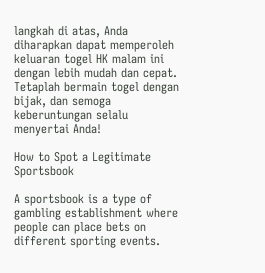langkah di atas, Anda diharapkan dapat memperoleh keluaran togel HK malam ini dengan lebih mudah dan cepat. Tetaplah bermain togel dengan bijak, dan semoga keberuntungan selalu menyertai Anda!

How to Spot a Legitimate Sportsbook

A sportsbook is a type of gambling establishment where people can place bets on different sporting events.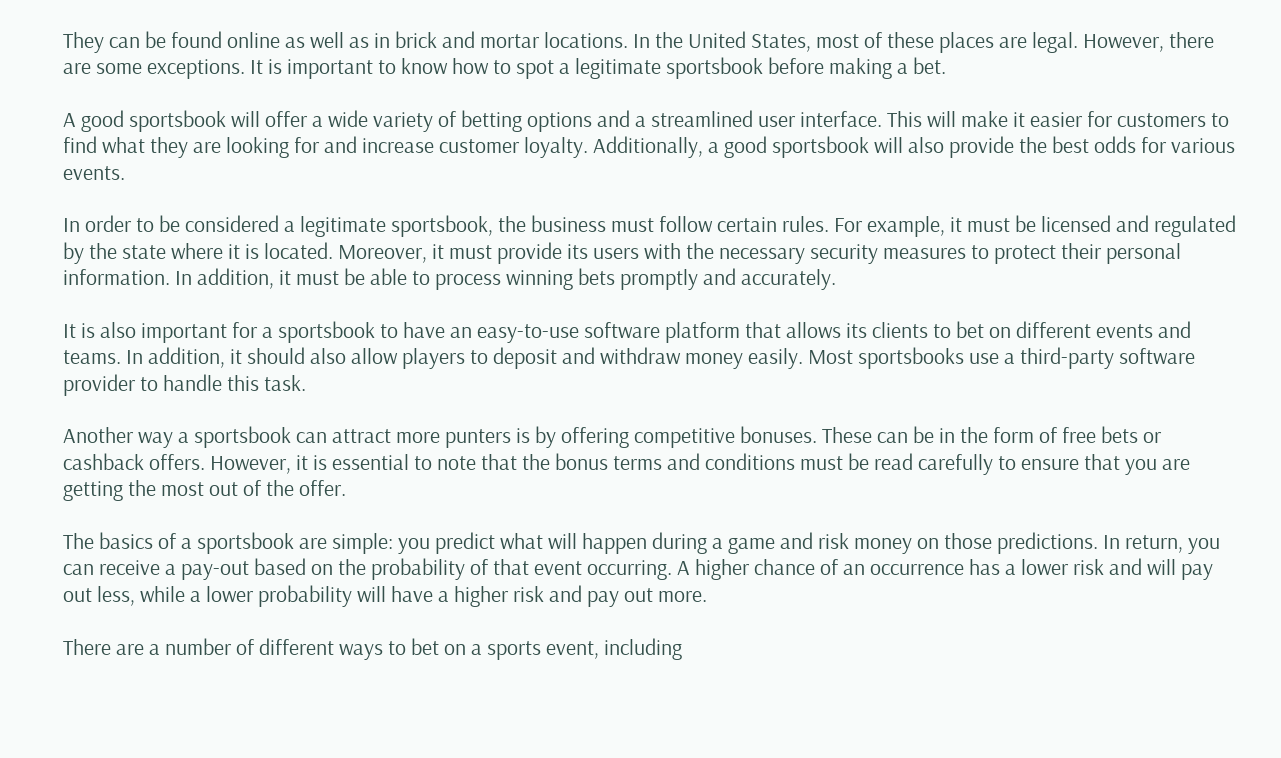They can be found online as well as in brick and mortar locations. In the United States, most of these places are legal. However, there are some exceptions. It is important to know how to spot a legitimate sportsbook before making a bet.

A good sportsbook will offer a wide variety of betting options and a streamlined user interface. This will make it easier for customers to find what they are looking for and increase customer loyalty. Additionally, a good sportsbook will also provide the best odds for various events.

In order to be considered a legitimate sportsbook, the business must follow certain rules. For example, it must be licensed and regulated by the state where it is located. Moreover, it must provide its users with the necessary security measures to protect their personal information. In addition, it must be able to process winning bets promptly and accurately.

It is also important for a sportsbook to have an easy-to-use software platform that allows its clients to bet on different events and teams. In addition, it should also allow players to deposit and withdraw money easily. Most sportsbooks use a third-party software provider to handle this task.

Another way a sportsbook can attract more punters is by offering competitive bonuses. These can be in the form of free bets or cashback offers. However, it is essential to note that the bonus terms and conditions must be read carefully to ensure that you are getting the most out of the offer.

The basics of a sportsbook are simple: you predict what will happen during a game and risk money on those predictions. In return, you can receive a pay-out based on the probability of that event occurring. A higher chance of an occurrence has a lower risk and will pay out less, while a lower probability will have a higher risk and pay out more.

There are a number of different ways to bet on a sports event, including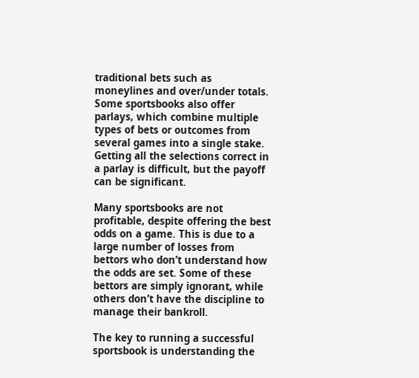traditional bets such as moneylines and over/under totals. Some sportsbooks also offer parlays, which combine multiple types of bets or outcomes from several games into a single stake. Getting all the selections correct in a parlay is difficult, but the payoff can be significant.

Many sportsbooks are not profitable, despite offering the best odds on a game. This is due to a large number of losses from bettors who don’t understand how the odds are set. Some of these bettors are simply ignorant, while others don’t have the discipline to manage their bankroll.

The key to running a successful sportsbook is understanding the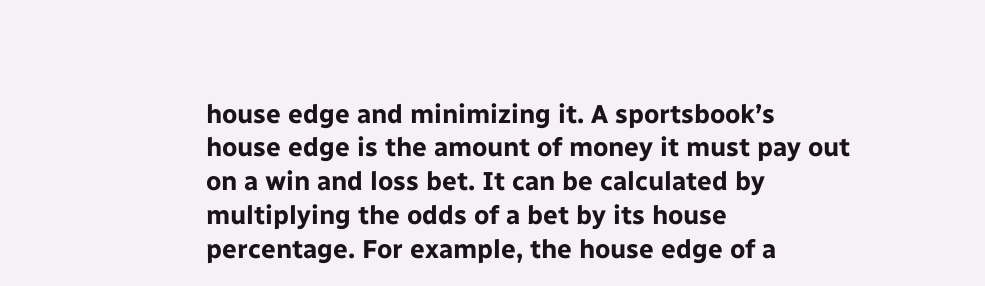house edge and minimizing it. A sportsbook’s house edge is the amount of money it must pay out on a win and loss bet. It can be calculated by multiplying the odds of a bet by its house percentage. For example, the house edge of a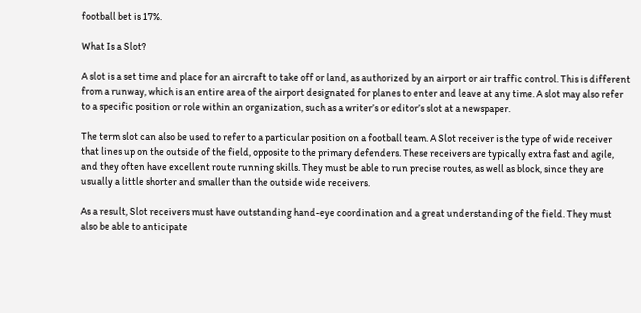football bet is 17%.

What Is a Slot?

A slot is a set time and place for an aircraft to take off or land, as authorized by an airport or air traffic control. This is different from a runway, which is an entire area of the airport designated for planes to enter and leave at any time. A slot may also refer to a specific position or role within an organization, such as a writer’s or editor’s slot at a newspaper.

The term slot can also be used to refer to a particular position on a football team. A Slot receiver is the type of wide receiver that lines up on the outside of the field, opposite to the primary defenders. These receivers are typically extra fast and agile, and they often have excellent route running skills. They must be able to run precise routes, as well as block, since they are usually a little shorter and smaller than the outside wide receivers.

As a result, Slot receivers must have outstanding hand-eye coordination and a great understanding of the field. They must also be able to anticipate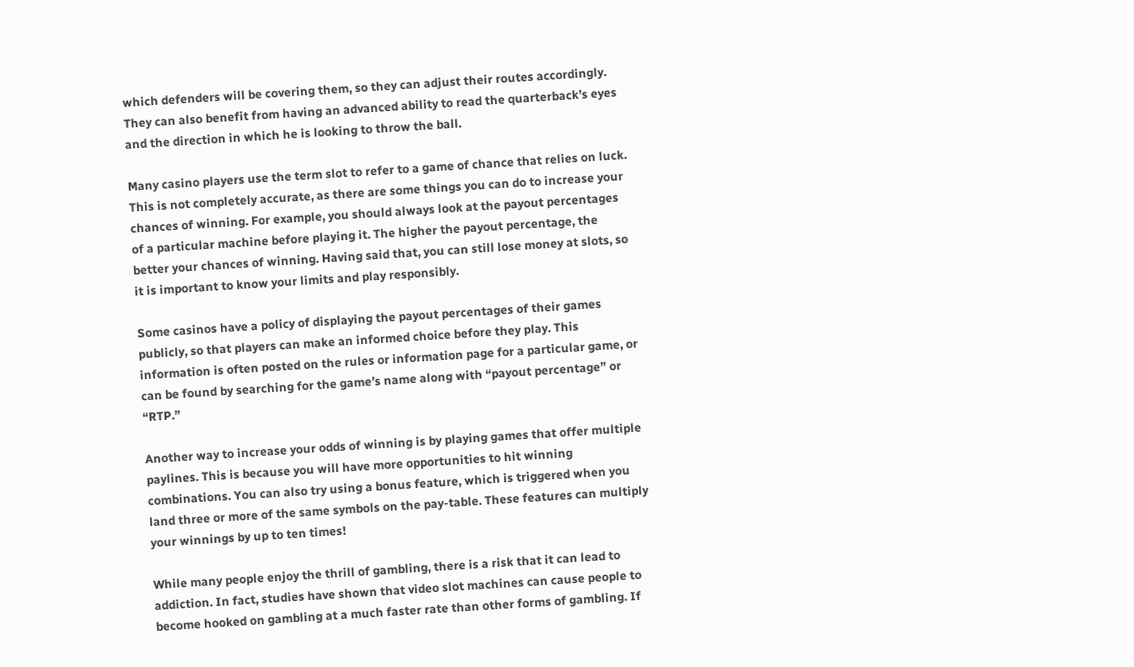which defenders will be covering them, so they can adjust their routes accordingly. They can also benefit from having an advanced ability to read the quarterback’s eyes and the direction in which he is looking to throw the ball.

Many casino players use the term slot to refer to a game of chance that relies on luck. This is not completely accurate, as there are some things you can do to increase your chances of winning. For example, you should always look at the payout percentages of a particular machine before playing it. The higher the payout percentage, the better your chances of winning. Having said that, you can still lose money at slots, so it is important to know your limits and play responsibly.

Some casinos have a policy of displaying the payout percentages of their games publicly, so that players can make an informed choice before they play. This information is often posted on the rules or information page for a particular game, or can be found by searching for the game’s name along with “payout percentage” or “RTP.”

Another way to increase your odds of winning is by playing games that offer multiple paylines. This is because you will have more opportunities to hit winning combinations. You can also try using a bonus feature, which is triggered when you land three or more of the same symbols on the pay-table. These features can multiply your winnings by up to ten times!

While many people enjoy the thrill of gambling, there is a risk that it can lead to addiction. In fact, studies have shown that video slot machines can cause people to become hooked on gambling at a much faster rate than other forms of gambling. If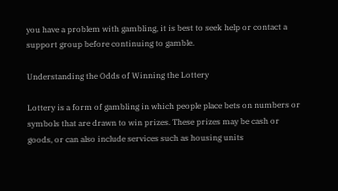you have a problem with gambling, it is best to seek help or contact a support group before continuing to gamble.

Understanding the Odds of Winning the Lottery

Lottery is a form of gambling in which people place bets on numbers or symbols that are drawn to win prizes. These prizes may be cash or goods, or can also include services such as housing units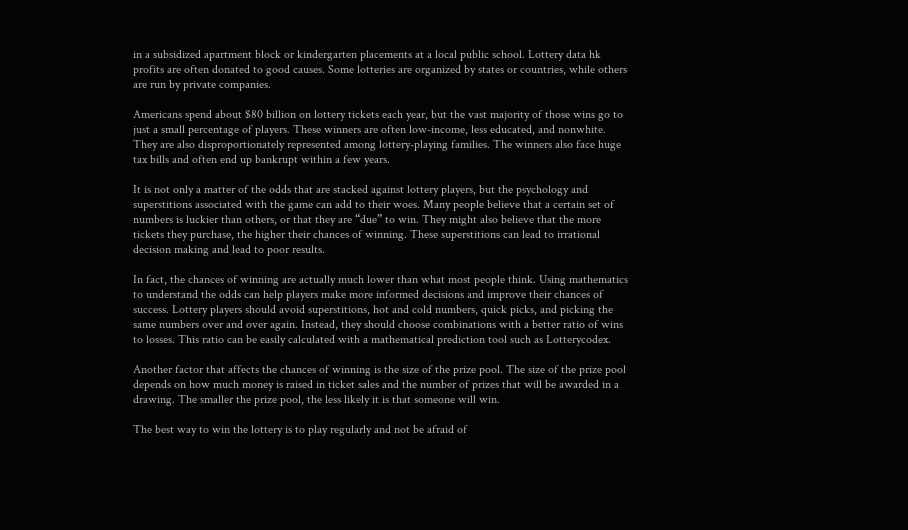in a subsidized apartment block or kindergarten placements at a local public school. Lottery data hk profits are often donated to good causes. Some lotteries are organized by states or countries, while others are run by private companies.

Americans spend about $80 billion on lottery tickets each year, but the vast majority of those wins go to just a small percentage of players. These winners are often low-income, less educated, and nonwhite. They are also disproportionately represented among lottery-playing families. The winners also face huge tax bills and often end up bankrupt within a few years.

It is not only a matter of the odds that are stacked against lottery players, but the psychology and superstitions associated with the game can add to their woes. Many people believe that a certain set of numbers is luckier than others, or that they are “due” to win. They might also believe that the more tickets they purchase, the higher their chances of winning. These superstitions can lead to irrational decision making and lead to poor results.

In fact, the chances of winning are actually much lower than what most people think. Using mathematics to understand the odds can help players make more informed decisions and improve their chances of success. Lottery players should avoid superstitions, hot and cold numbers, quick picks, and picking the same numbers over and over again. Instead, they should choose combinations with a better ratio of wins to losses. This ratio can be easily calculated with a mathematical prediction tool such as Lotterycodex.

Another factor that affects the chances of winning is the size of the prize pool. The size of the prize pool depends on how much money is raised in ticket sales and the number of prizes that will be awarded in a drawing. The smaller the prize pool, the less likely it is that someone will win.

The best way to win the lottery is to play regularly and not be afraid of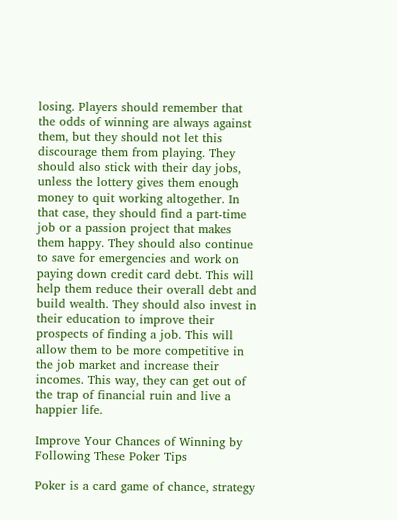losing. Players should remember that the odds of winning are always against them, but they should not let this discourage them from playing. They should also stick with their day jobs, unless the lottery gives them enough money to quit working altogether. In that case, they should find a part-time job or a passion project that makes them happy. They should also continue to save for emergencies and work on paying down credit card debt. This will help them reduce their overall debt and build wealth. They should also invest in their education to improve their prospects of finding a job. This will allow them to be more competitive in the job market and increase their incomes. This way, they can get out of the trap of financial ruin and live a happier life.

Improve Your Chances of Winning by Following These Poker Tips

Poker is a card game of chance, strategy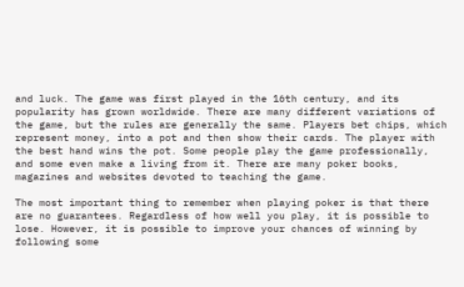and luck. The game was first played in the 16th century, and its popularity has grown worldwide. There are many different variations of the game, but the rules are generally the same. Players bet chips, which represent money, into a pot and then show their cards. The player with the best hand wins the pot. Some people play the game professionally, and some even make a living from it. There are many poker books, magazines and websites devoted to teaching the game.

The most important thing to remember when playing poker is that there are no guarantees. Regardless of how well you play, it is possible to lose. However, it is possible to improve your chances of winning by following some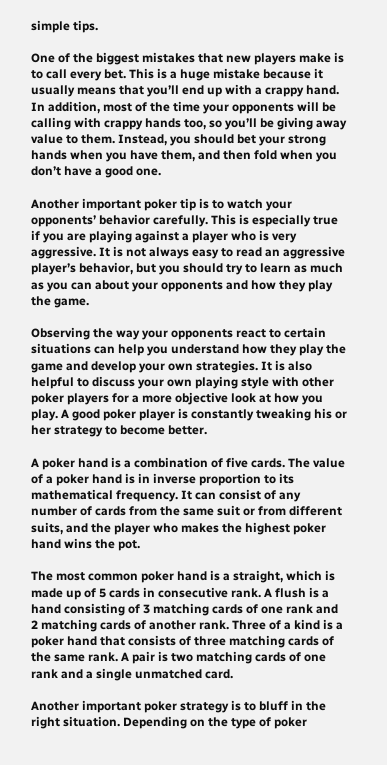simple tips.

One of the biggest mistakes that new players make is to call every bet. This is a huge mistake because it usually means that you’ll end up with a crappy hand. In addition, most of the time your opponents will be calling with crappy hands too, so you’ll be giving away value to them. Instead, you should bet your strong hands when you have them, and then fold when you don’t have a good one.

Another important poker tip is to watch your opponents’ behavior carefully. This is especially true if you are playing against a player who is very aggressive. It is not always easy to read an aggressive player’s behavior, but you should try to learn as much as you can about your opponents and how they play the game.

Observing the way your opponents react to certain situations can help you understand how they play the game and develop your own strategies. It is also helpful to discuss your own playing style with other poker players for a more objective look at how you play. A good poker player is constantly tweaking his or her strategy to become better.

A poker hand is a combination of five cards. The value of a poker hand is in inverse proportion to its mathematical frequency. It can consist of any number of cards from the same suit or from different suits, and the player who makes the highest poker hand wins the pot.

The most common poker hand is a straight, which is made up of 5 cards in consecutive rank. A flush is a hand consisting of 3 matching cards of one rank and 2 matching cards of another rank. Three of a kind is a poker hand that consists of three matching cards of the same rank. A pair is two matching cards of one rank and a single unmatched card.

Another important poker strategy is to bluff in the right situation. Depending on the type of poker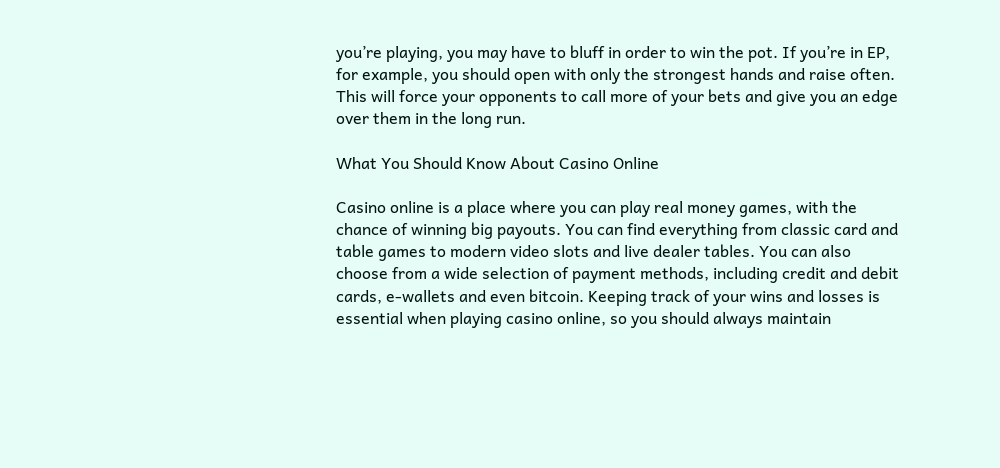you’re playing, you may have to bluff in order to win the pot. If you’re in EP, for example, you should open with only the strongest hands and raise often. This will force your opponents to call more of your bets and give you an edge over them in the long run.

What You Should Know About Casino Online

Casino online is a place where you can play real money games, with the chance of winning big payouts. You can find everything from classic card and table games to modern video slots and live dealer tables. You can also choose from a wide selection of payment methods, including credit and debit cards, e-wallets and even bitcoin. Keeping track of your wins and losses is essential when playing casino online, so you should always maintain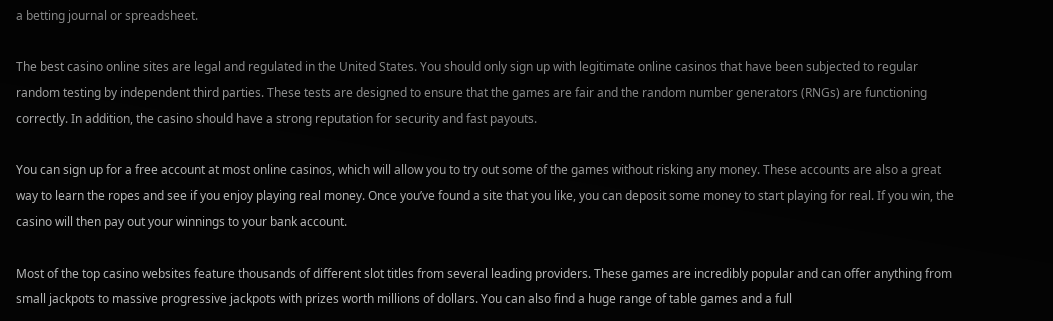a betting journal or spreadsheet.

The best casino online sites are legal and regulated in the United States. You should only sign up with legitimate online casinos that have been subjected to regular random testing by independent third parties. These tests are designed to ensure that the games are fair and the random number generators (RNGs) are functioning correctly. In addition, the casino should have a strong reputation for security and fast payouts.

You can sign up for a free account at most online casinos, which will allow you to try out some of the games without risking any money. These accounts are also a great way to learn the ropes and see if you enjoy playing real money. Once you’ve found a site that you like, you can deposit some money to start playing for real. If you win, the casino will then pay out your winnings to your bank account.

Most of the top casino websites feature thousands of different slot titles from several leading providers. These games are incredibly popular and can offer anything from small jackpots to massive progressive jackpots with prizes worth millions of dollars. You can also find a huge range of table games and a full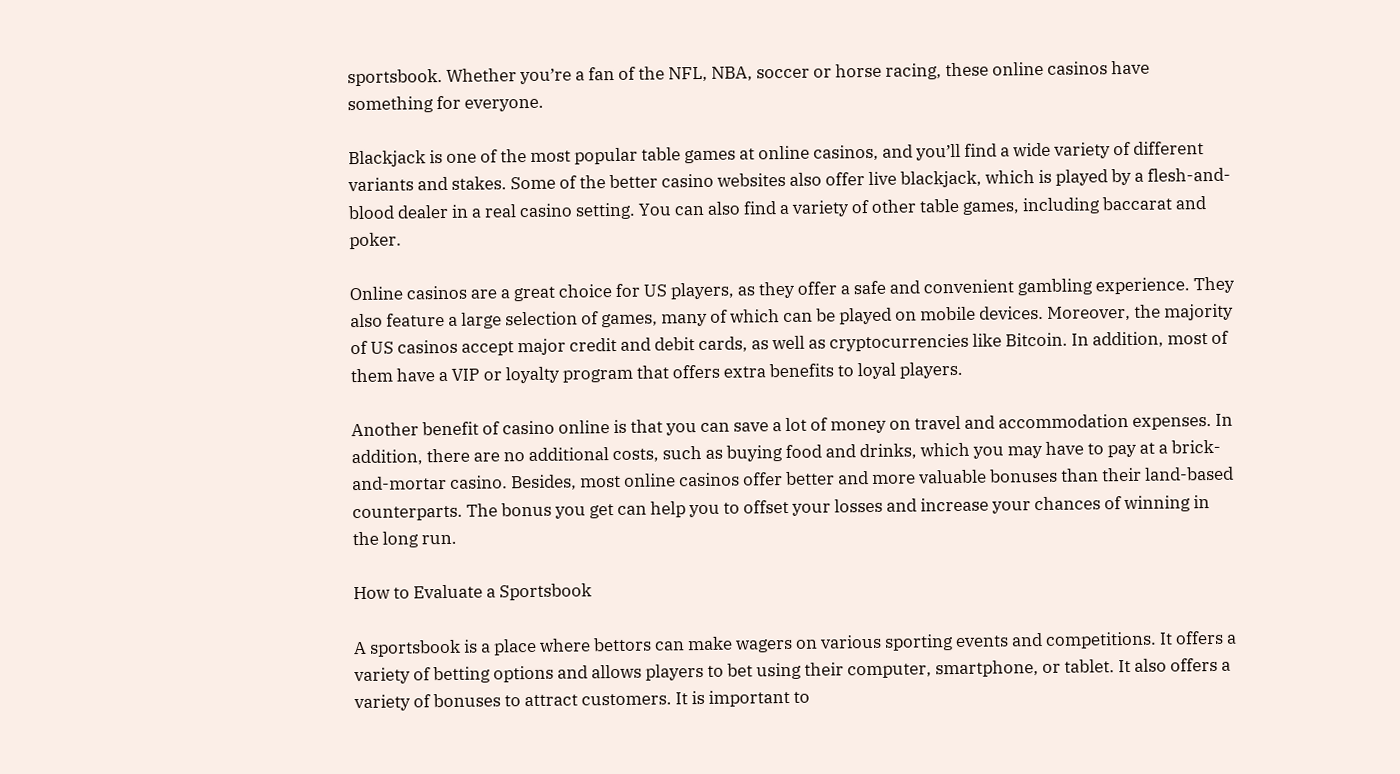sportsbook. Whether you’re a fan of the NFL, NBA, soccer or horse racing, these online casinos have something for everyone.

Blackjack is one of the most popular table games at online casinos, and you’ll find a wide variety of different variants and stakes. Some of the better casino websites also offer live blackjack, which is played by a flesh-and-blood dealer in a real casino setting. You can also find a variety of other table games, including baccarat and poker.

Online casinos are a great choice for US players, as they offer a safe and convenient gambling experience. They also feature a large selection of games, many of which can be played on mobile devices. Moreover, the majority of US casinos accept major credit and debit cards, as well as cryptocurrencies like Bitcoin. In addition, most of them have a VIP or loyalty program that offers extra benefits to loyal players.

Another benefit of casino online is that you can save a lot of money on travel and accommodation expenses. In addition, there are no additional costs, such as buying food and drinks, which you may have to pay at a brick-and-mortar casino. Besides, most online casinos offer better and more valuable bonuses than their land-based counterparts. The bonus you get can help you to offset your losses and increase your chances of winning in the long run.

How to Evaluate a Sportsbook

A sportsbook is a place where bettors can make wagers on various sporting events and competitions. It offers a variety of betting options and allows players to bet using their computer, smartphone, or tablet. It also offers a variety of bonuses to attract customers. It is important to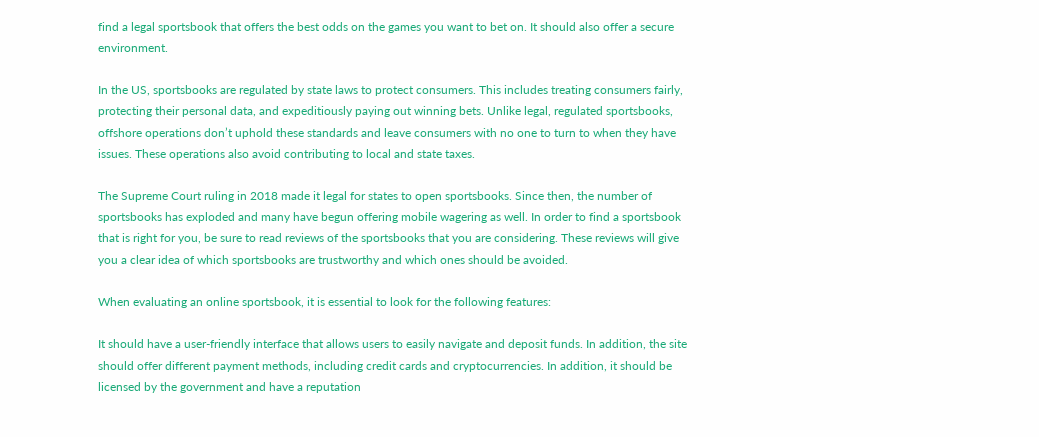find a legal sportsbook that offers the best odds on the games you want to bet on. It should also offer a secure environment.

In the US, sportsbooks are regulated by state laws to protect consumers. This includes treating consumers fairly, protecting their personal data, and expeditiously paying out winning bets. Unlike legal, regulated sportsbooks, offshore operations don’t uphold these standards and leave consumers with no one to turn to when they have issues. These operations also avoid contributing to local and state taxes.

The Supreme Court ruling in 2018 made it legal for states to open sportsbooks. Since then, the number of sportsbooks has exploded and many have begun offering mobile wagering as well. In order to find a sportsbook that is right for you, be sure to read reviews of the sportsbooks that you are considering. These reviews will give you a clear idea of which sportsbooks are trustworthy and which ones should be avoided.

When evaluating an online sportsbook, it is essential to look for the following features:

It should have a user-friendly interface that allows users to easily navigate and deposit funds. In addition, the site should offer different payment methods, including credit cards and cryptocurrencies. In addition, it should be licensed by the government and have a reputation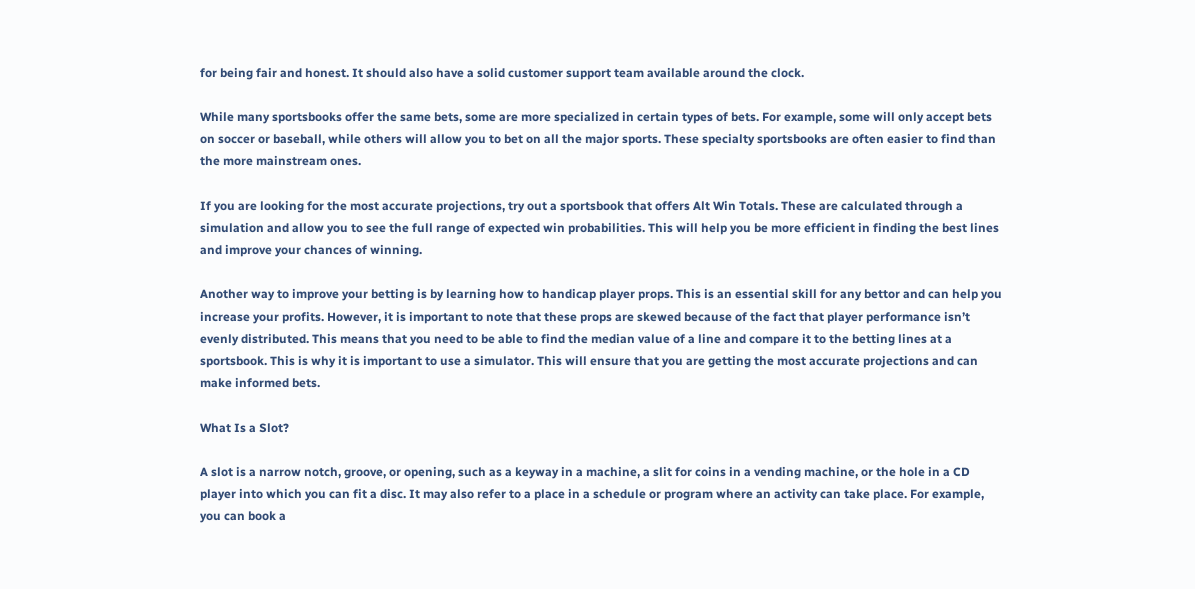for being fair and honest. It should also have a solid customer support team available around the clock.

While many sportsbooks offer the same bets, some are more specialized in certain types of bets. For example, some will only accept bets on soccer or baseball, while others will allow you to bet on all the major sports. These specialty sportsbooks are often easier to find than the more mainstream ones.

If you are looking for the most accurate projections, try out a sportsbook that offers Alt Win Totals. These are calculated through a simulation and allow you to see the full range of expected win probabilities. This will help you be more efficient in finding the best lines and improve your chances of winning.

Another way to improve your betting is by learning how to handicap player props. This is an essential skill for any bettor and can help you increase your profits. However, it is important to note that these props are skewed because of the fact that player performance isn’t evenly distributed. This means that you need to be able to find the median value of a line and compare it to the betting lines at a sportsbook. This is why it is important to use a simulator. This will ensure that you are getting the most accurate projections and can make informed bets.

What Is a Slot?

A slot is a narrow notch, groove, or opening, such as a keyway in a machine, a slit for coins in a vending machine, or the hole in a CD player into which you can fit a disc. It may also refer to a place in a schedule or program where an activity can take place. For example, you can book a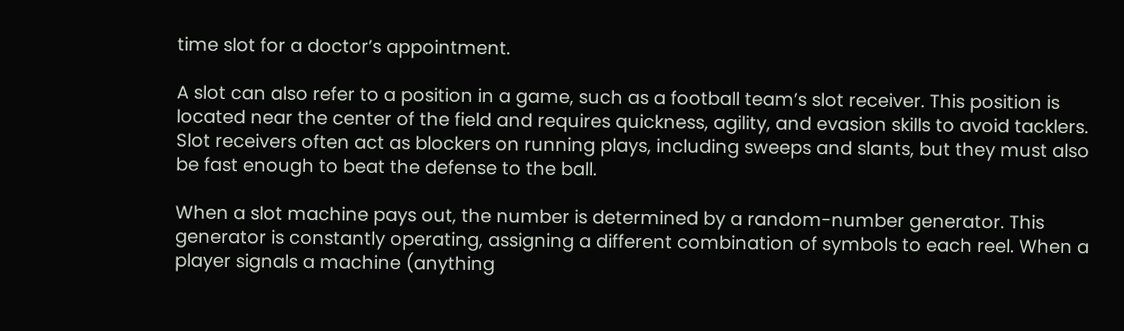time slot for a doctor’s appointment.

A slot can also refer to a position in a game, such as a football team’s slot receiver. This position is located near the center of the field and requires quickness, agility, and evasion skills to avoid tacklers. Slot receivers often act as blockers on running plays, including sweeps and slants, but they must also be fast enough to beat the defense to the ball.

When a slot machine pays out, the number is determined by a random-number generator. This generator is constantly operating, assigning a different combination of symbols to each reel. When a player signals a machine (anything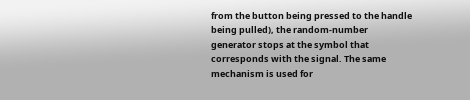from the button being pressed to the handle being pulled), the random-number generator stops at the symbol that corresponds with the signal. The same mechanism is used for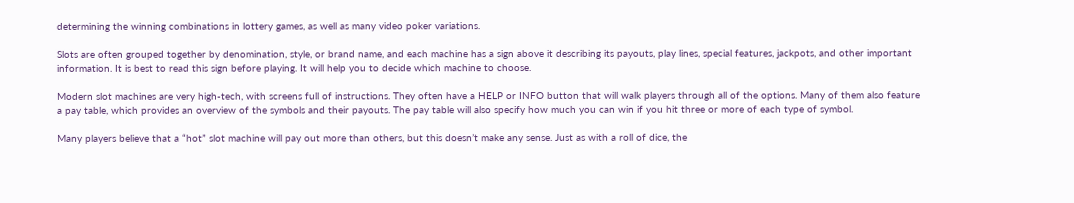determining the winning combinations in lottery games, as well as many video poker variations.

Slots are often grouped together by denomination, style, or brand name, and each machine has a sign above it describing its payouts, play lines, special features, jackpots, and other important information. It is best to read this sign before playing. It will help you to decide which machine to choose.

Modern slot machines are very high-tech, with screens full of instructions. They often have a HELP or INFO button that will walk players through all of the options. Many of them also feature a pay table, which provides an overview of the symbols and their payouts. The pay table will also specify how much you can win if you hit three or more of each type of symbol.

Many players believe that a “hot” slot machine will pay out more than others, but this doesn’t make any sense. Just as with a roll of dice, the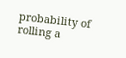probability of rolling a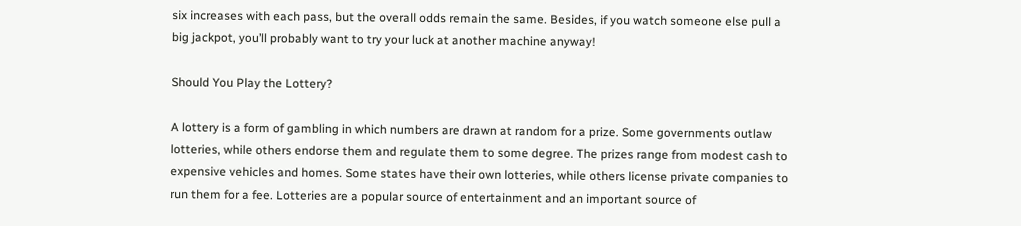six increases with each pass, but the overall odds remain the same. Besides, if you watch someone else pull a big jackpot, you’ll probably want to try your luck at another machine anyway!

Should You Play the Lottery?

A lottery is a form of gambling in which numbers are drawn at random for a prize. Some governments outlaw lotteries, while others endorse them and regulate them to some degree. The prizes range from modest cash to expensive vehicles and homes. Some states have their own lotteries, while others license private companies to run them for a fee. Lotteries are a popular source of entertainment and an important source of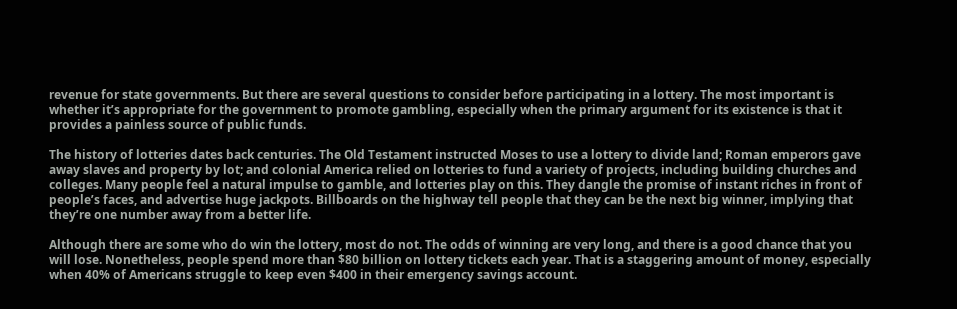revenue for state governments. But there are several questions to consider before participating in a lottery. The most important is whether it’s appropriate for the government to promote gambling, especially when the primary argument for its existence is that it provides a painless source of public funds.

The history of lotteries dates back centuries. The Old Testament instructed Moses to use a lottery to divide land; Roman emperors gave away slaves and property by lot; and colonial America relied on lotteries to fund a variety of projects, including building churches and colleges. Many people feel a natural impulse to gamble, and lotteries play on this. They dangle the promise of instant riches in front of people’s faces, and advertise huge jackpots. Billboards on the highway tell people that they can be the next big winner, implying that they’re one number away from a better life.

Although there are some who do win the lottery, most do not. The odds of winning are very long, and there is a good chance that you will lose. Nonetheless, people spend more than $80 billion on lottery tickets each year. That is a staggering amount of money, especially when 40% of Americans struggle to keep even $400 in their emergency savings account.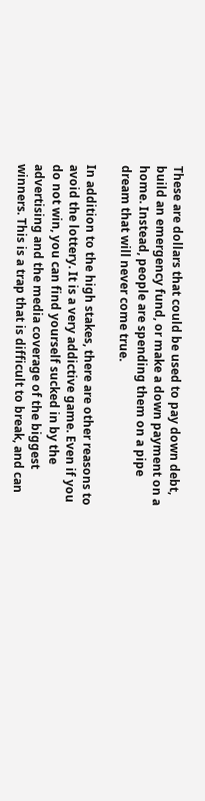These are dollars that could be used to pay down debt, build an emergency fund, or make a down payment on a home. Instead, people are spending them on a pipe dream that will never come true.

In addition to the high stakes, there are other reasons to avoid the lottery. It is a very addictive game. Even if you do not win, you can find yourself sucked in by the advertising and the media coverage of the biggest winners. This is a trap that is difficult to break, and can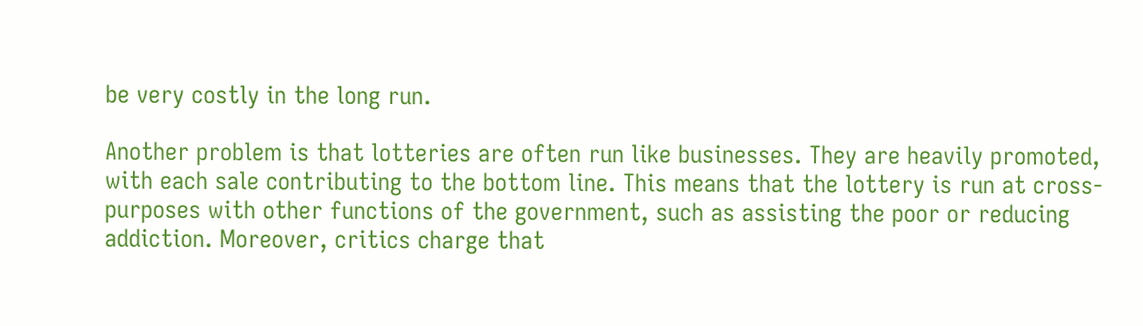be very costly in the long run.

Another problem is that lotteries are often run like businesses. They are heavily promoted, with each sale contributing to the bottom line. This means that the lottery is run at cross-purposes with other functions of the government, such as assisting the poor or reducing addiction. Moreover, critics charge that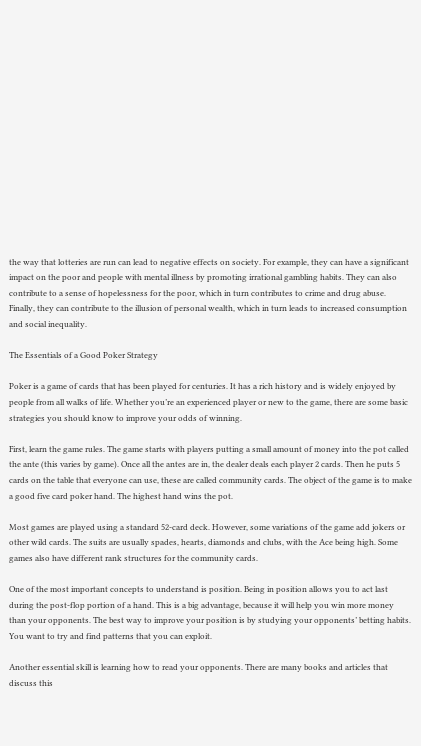the way that lotteries are run can lead to negative effects on society. For example, they can have a significant impact on the poor and people with mental illness by promoting irrational gambling habits. They can also contribute to a sense of hopelessness for the poor, which in turn contributes to crime and drug abuse. Finally, they can contribute to the illusion of personal wealth, which in turn leads to increased consumption and social inequality.

The Essentials of a Good Poker Strategy

Poker is a game of cards that has been played for centuries. It has a rich history and is widely enjoyed by people from all walks of life. Whether you’re an experienced player or new to the game, there are some basic strategies you should know to improve your odds of winning.

First, learn the game rules. The game starts with players putting a small amount of money into the pot called the ante (this varies by game). Once all the antes are in, the dealer deals each player 2 cards. Then he puts 5 cards on the table that everyone can use, these are called community cards. The object of the game is to make a good five card poker hand. The highest hand wins the pot.

Most games are played using a standard 52-card deck. However, some variations of the game add jokers or other wild cards. The suits are usually spades, hearts, diamonds and clubs, with the Ace being high. Some games also have different rank structures for the community cards.

One of the most important concepts to understand is position. Being in position allows you to act last during the post-flop portion of a hand. This is a big advantage, because it will help you win more money than your opponents. The best way to improve your position is by studying your opponents’ betting habits. You want to try and find patterns that you can exploit.

Another essential skill is learning how to read your opponents. There are many books and articles that discuss this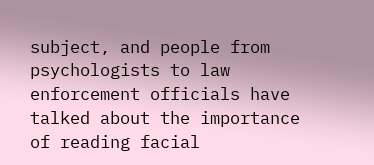subject, and people from psychologists to law enforcement officials have talked about the importance of reading facial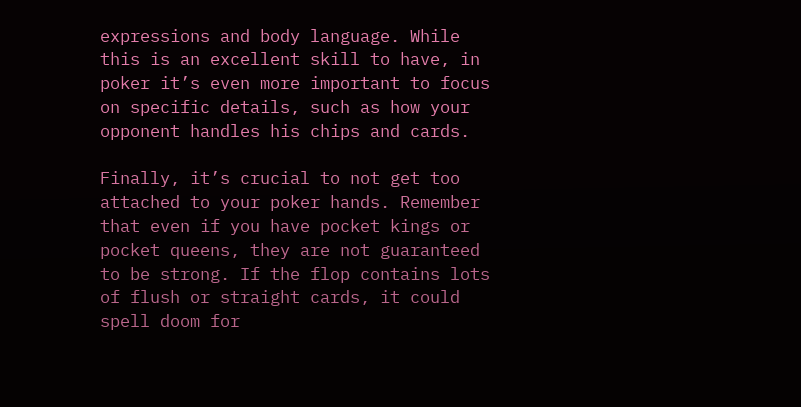expressions and body language. While this is an excellent skill to have, in poker it’s even more important to focus on specific details, such as how your opponent handles his chips and cards.

Finally, it’s crucial to not get too attached to your poker hands. Remember that even if you have pocket kings or pocket queens, they are not guaranteed to be strong. If the flop contains lots of flush or straight cards, it could spell doom for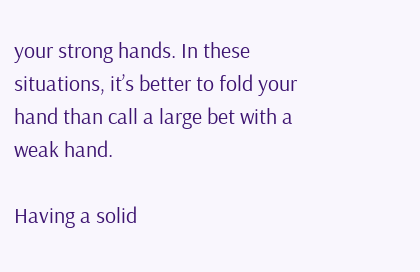your strong hands. In these situations, it’s better to fold your hand than call a large bet with a weak hand.

Having a solid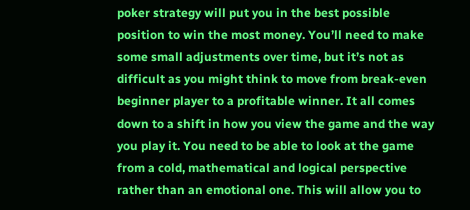poker strategy will put you in the best possible position to win the most money. You’ll need to make some small adjustments over time, but it’s not as difficult as you might think to move from break-even beginner player to a profitable winner. It all comes down to a shift in how you view the game and the way you play it. You need to be able to look at the game from a cold, mathematical and logical perspective rather than an emotional one. This will allow you to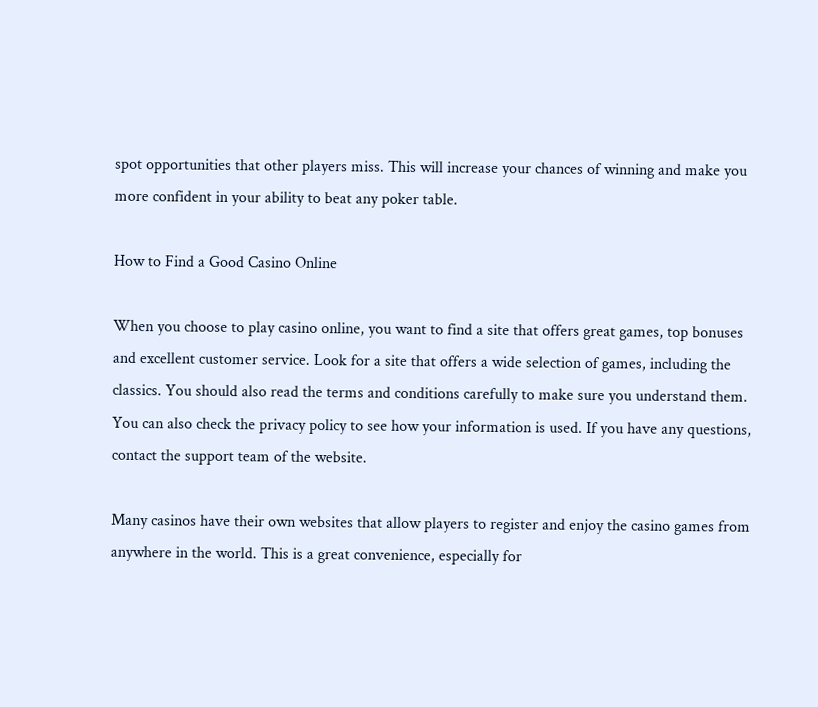spot opportunities that other players miss. This will increase your chances of winning and make you more confident in your ability to beat any poker table.

How to Find a Good Casino Online

When you choose to play casino online, you want to find a site that offers great games, top bonuses and excellent customer service. Look for a site that offers a wide selection of games, including the classics. You should also read the terms and conditions carefully to make sure you understand them. You can also check the privacy policy to see how your information is used. If you have any questions, contact the support team of the website.

Many casinos have their own websites that allow players to register and enjoy the casino games from anywhere in the world. This is a great convenience, especially for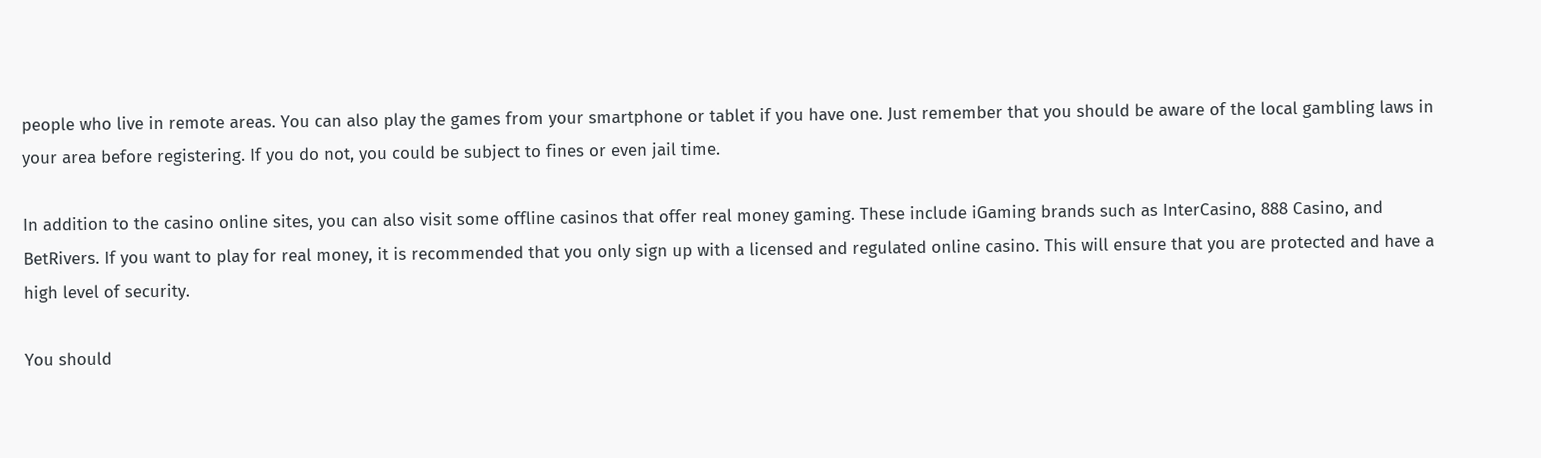people who live in remote areas. You can also play the games from your smartphone or tablet if you have one. Just remember that you should be aware of the local gambling laws in your area before registering. If you do not, you could be subject to fines or even jail time.

In addition to the casino online sites, you can also visit some offline casinos that offer real money gaming. These include iGaming brands such as InterCasino, 888 Casino, and BetRivers. If you want to play for real money, it is recommended that you only sign up with a licensed and regulated online casino. This will ensure that you are protected and have a high level of security.

You should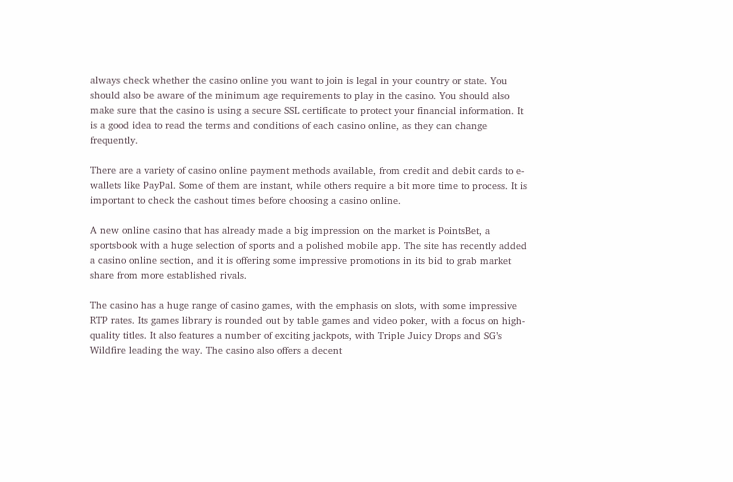always check whether the casino online you want to join is legal in your country or state. You should also be aware of the minimum age requirements to play in the casino. You should also make sure that the casino is using a secure SSL certificate to protect your financial information. It is a good idea to read the terms and conditions of each casino online, as they can change frequently.

There are a variety of casino online payment methods available, from credit and debit cards to e-wallets like PayPal. Some of them are instant, while others require a bit more time to process. It is important to check the cashout times before choosing a casino online.

A new online casino that has already made a big impression on the market is PointsBet, a sportsbook with a huge selection of sports and a polished mobile app. The site has recently added a casino online section, and it is offering some impressive promotions in its bid to grab market share from more established rivals.

The casino has a huge range of casino games, with the emphasis on slots, with some impressive RTP rates. Its games library is rounded out by table games and video poker, with a focus on high-quality titles. It also features a number of exciting jackpots, with Triple Juicy Drops and SG’s Wildfire leading the way. The casino also offers a decent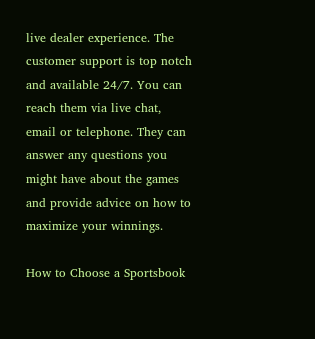live dealer experience. The customer support is top notch and available 24/7. You can reach them via live chat, email or telephone. They can answer any questions you might have about the games and provide advice on how to maximize your winnings.

How to Choose a Sportsbook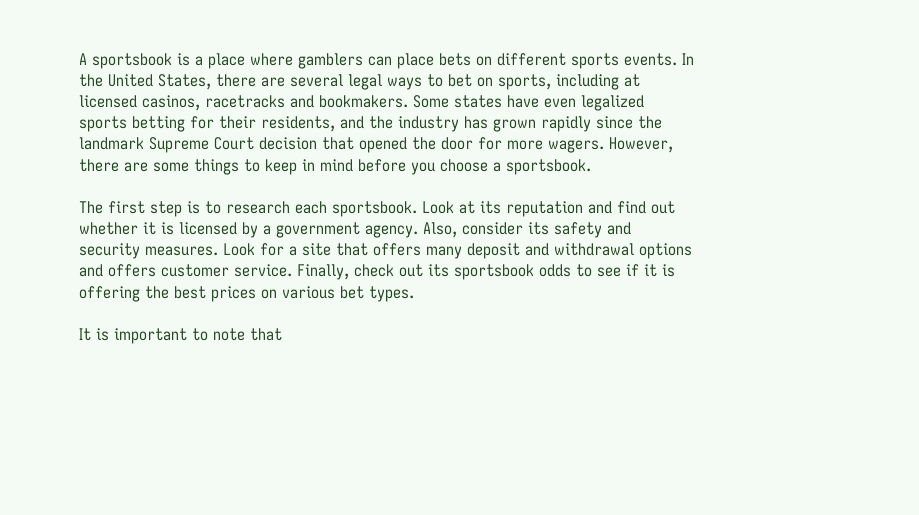A sportsbook is a place where gamblers can place bets on different sports events. In the United States, there are several legal ways to bet on sports, including at licensed casinos, racetracks and bookmakers. Some states have even legalized sports betting for their residents, and the industry has grown rapidly since the landmark Supreme Court decision that opened the door for more wagers. However, there are some things to keep in mind before you choose a sportsbook.

The first step is to research each sportsbook. Look at its reputation and find out whether it is licensed by a government agency. Also, consider its safety and security measures. Look for a site that offers many deposit and withdrawal options and offers customer service. Finally, check out its sportsbook odds to see if it is offering the best prices on various bet types.

It is important to note that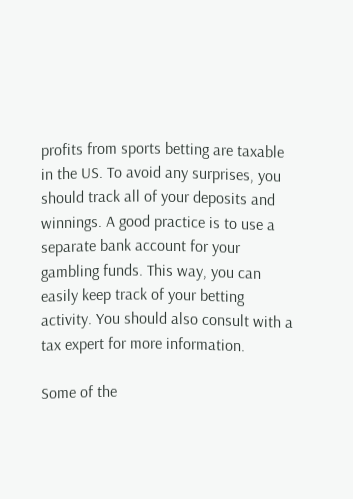profits from sports betting are taxable in the US. To avoid any surprises, you should track all of your deposits and winnings. A good practice is to use a separate bank account for your gambling funds. This way, you can easily keep track of your betting activity. You should also consult with a tax expert for more information.

Some of the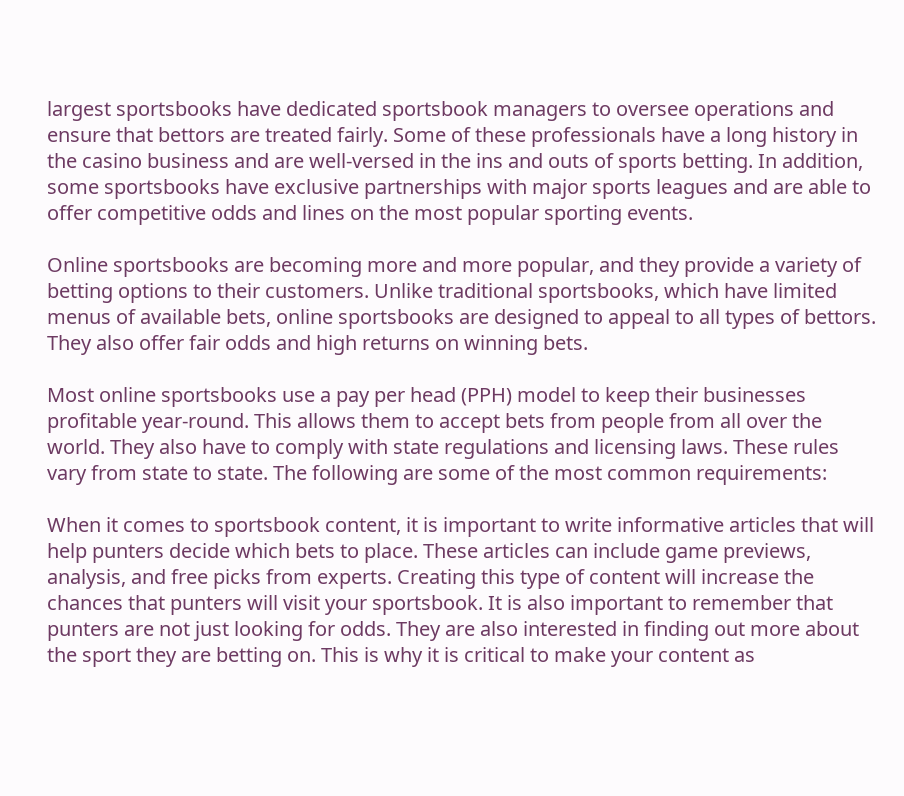largest sportsbooks have dedicated sportsbook managers to oversee operations and ensure that bettors are treated fairly. Some of these professionals have a long history in the casino business and are well-versed in the ins and outs of sports betting. In addition, some sportsbooks have exclusive partnerships with major sports leagues and are able to offer competitive odds and lines on the most popular sporting events.

Online sportsbooks are becoming more and more popular, and they provide a variety of betting options to their customers. Unlike traditional sportsbooks, which have limited menus of available bets, online sportsbooks are designed to appeal to all types of bettors. They also offer fair odds and high returns on winning bets.

Most online sportsbooks use a pay per head (PPH) model to keep their businesses profitable year-round. This allows them to accept bets from people from all over the world. They also have to comply with state regulations and licensing laws. These rules vary from state to state. The following are some of the most common requirements:

When it comes to sportsbook content, it is important to write informative articles that will help punters decide which bets to place. These articles can include game previews, analysis, and free picks from experts. Creating this type of content will increase the chances that punters will visit your sportsbook. It is also important to remember that punters are not just looking for odds. They are also interested in finding out more about the sport they are betting on. This is why it is critical to make your content as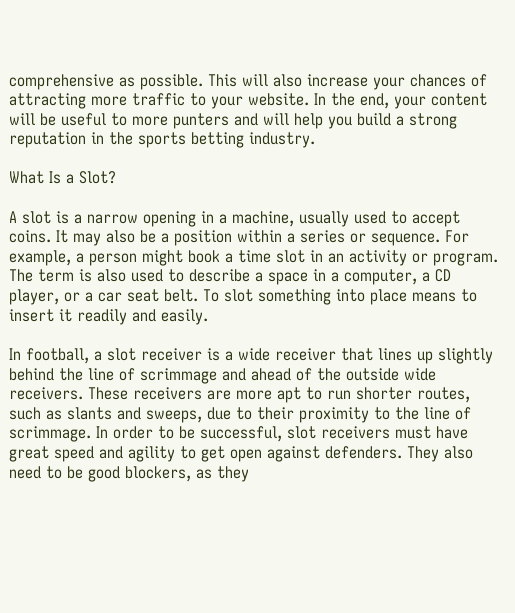comprehensive as possible. This will also increase your chances of attracting more traffic to your website. In the end, your content will be useful to more punters and will help you build a strong reputation in the sports betting industry.

What Is a Slot?

A slot is a narrow opening in a machine, usually used to accept coins. It may also be a position within a series or sequence. For example, a person might book a time slot in an activity or program. The term is also used to describe a space in a computer, a CD player, or a car seat belt. To slot something into place means to insert it readily and easily.

In football, a slot receiver is a wide receiver that lines up slightly behind the line of scrimmage and ahead of the outside wide receivers. These receivers are more apt to run shorter routes, such as slants and sweeps, due to their proximity to the line of scrimmage. In order to be successful, slot receivers must have great speed and agility to get open against defenders. They also need to be good blockers, as they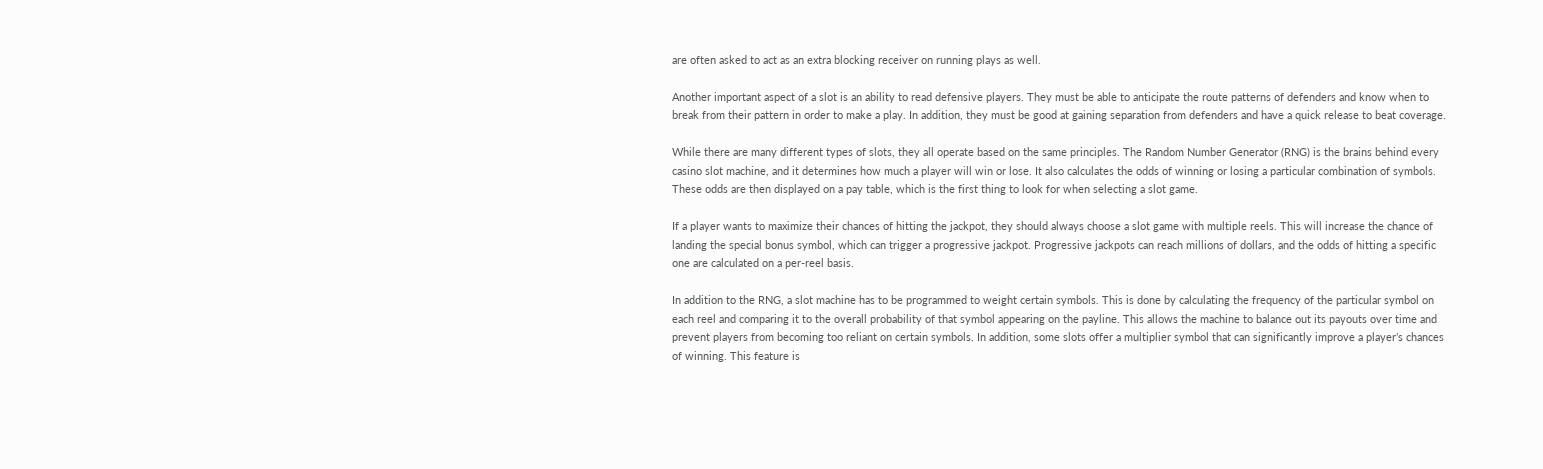are often asked to act as an extra blocking receiver on running plays as well.

Another important aspect of a slot is an ability to read defensive players. They must be able to anticipate the route patterns of defenders and know when to break from their pattern in order to make a play. In addition, they must be good at gaining separation from defenders and have a quick release to beat coverage.

While there are many different types of slots, they all operate based on the same principles. The Random Number Generator (RNG) is the brains behind every casino slot machine, and it determines how much a player will win or lose. It also calculates the odds of winning or losing a particular combination of symbols. These odds are then displayed on a pay table, which is the first thing to look for when selecting a slot game.

If a player wants to maximize their chances of hitting the jackpot, they should always choose a slot game with multiple reels. This will increase the chance of landing the special bonus symbol, which can trigger a progressive jackpot. Progressive jackpots can reach millions of dollars, and the odds of hitting a specific one are calculated on a per-reel basis.

In addition to the RNG, a slot machine has to be programmed to weight certain symbols. This is done by calculating the frequency of the particular symbol on each reel and comparing it to the overall probability of that symbol appearing on the payline. This allows the machine to balance out its payouts over time and prevent players from becoming too reliant on certain symbols. In addition, some slots offer a multiplier symbol that can significantly improve a player’s chances of winning. This feature is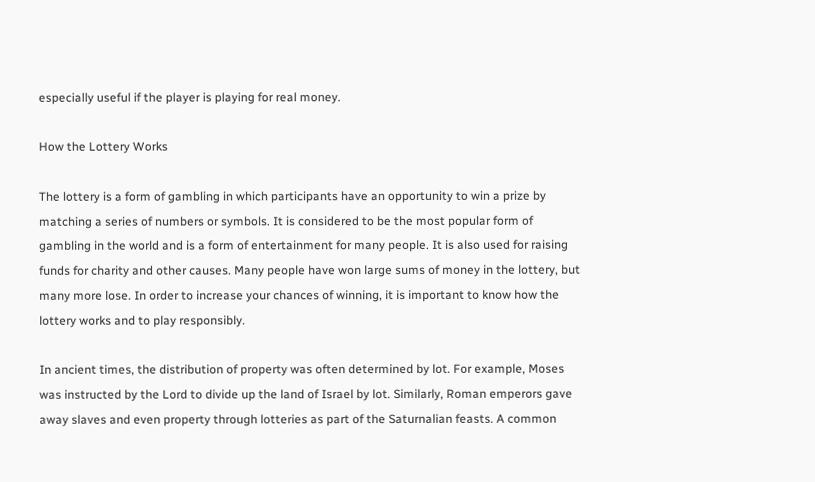especially useful if the player is playing for real money.

How the Lottery Works

The lottery is a form of gambling in which participants have an opportunity to win a prize by matching a series of numbers or symbols. It is considered to be the most popular form of gambling in the world and is a form of entertainment for many people. It is also used for raising funds for charity and other causes. Many people have won large sums of money in the lottery, but many more lose. In order to increase your chances of winning, it is important to know how the lottery works and to play responsibly.

In ancient times, the distribution of property was often determined by lot. For example, Moses was instructed by the Lord to divide up the land of Israel by lot. Similarly, Roman emperors gave away slaves and even property through lotteries as part of the Saturnalian feasts. A common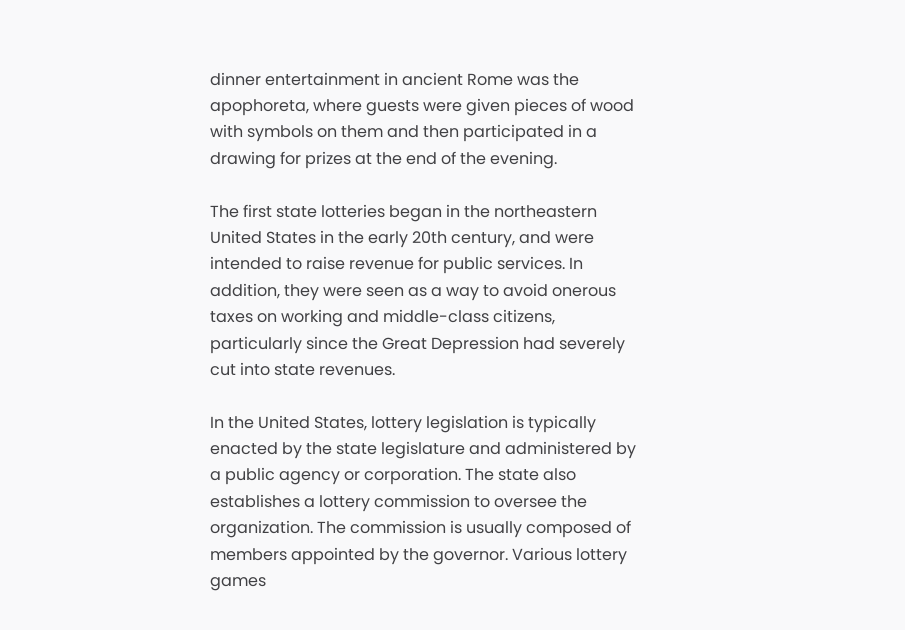dinner entertainment in ancient Rome was the apophoreta, where guests were given pieces of wood with symbols on them and then participated in a drawing for prizes at the end of the evening.

The first state lotteries began in the northeastern United States in the early 20th century, and were intended to raise revenue for public services. In addition, they were seen as a way to avoid onerous taxes on working and middle-class citizens, particularly since the Great Depression had severely cut into state revenues.

In the United States, lottery legislation is typically enacted by the state legislature and administered by a public agency or corporation. The state also establishes a lottery commission to oversee the organization. The commission is usually composed of members appointed by the governor. Various lottery games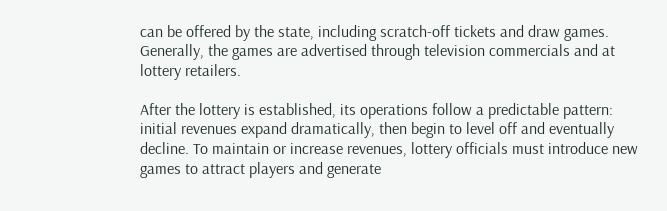can be offered by the state, including scratch-off tickets and draw games. Generally, the games are advertised through television commercials and at lottery retailers.

After the lottery is established, its operations follow a predictable pattern: initial revenues expand dramatically, then begin to level off and eventually decline. To maintain or increase revenues, lottery officials must introduce new games to attract players and generate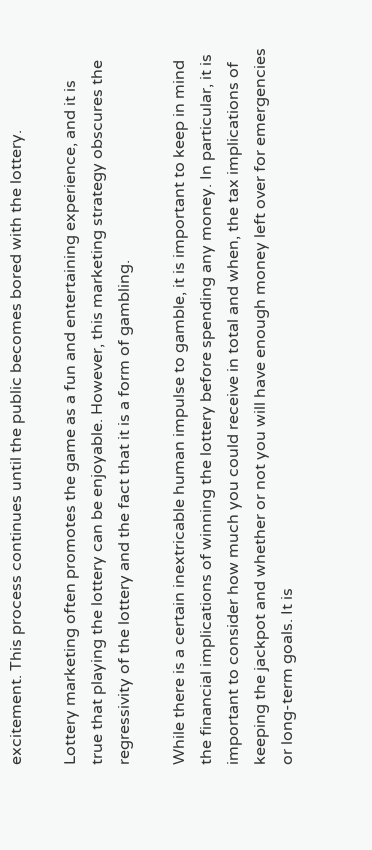excitement. This process continues until the public becomes bored with the lottery.

Lottery marketing often promotes the game as a fun and entertaining experience, and it is true that playing the lottery can be enjoyable. However, this marketing strategy obscures the regressivity of the lottery and the fact that it is a form of gambling.

While there is a certain inextricable human impulse to gamble, it is important to keep in mind the financial implications of winning the lottery before spending any money. In particular, it is important to consider how much you could receive in total and when, the tax implications of keeping the jackpot and whether or not you will have enough money left over for emergencies or long-term goals. It is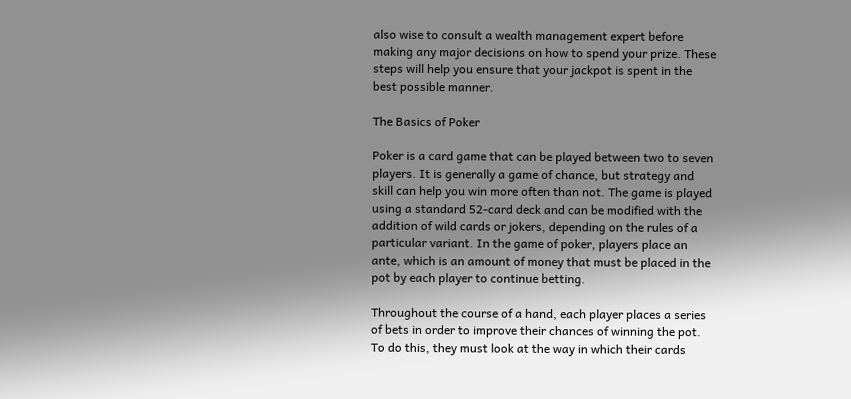also wise to consult a wealth management expert before making any major decisions on how to spend your prize. These steps will help you ensure that your jackpot is spent in the best possible manner.

The Basics of Poker

Poker is a card game that can be played between two to seven players. It is generally a game of chance, but strategy and skill can help you win more often than not. The game is played using a standard 52-card deck and can be modified with the addition of wild cards or jokers, depending on the rules of a particular variant. In the game of poker, players place an ante, which is an amount of money that must be placed in the pot by each player to continue betting.

Throughout the course of a hand, each player places a series of bets in order to improve their chances of winning the pot. To do this, they must look at the way in which their cards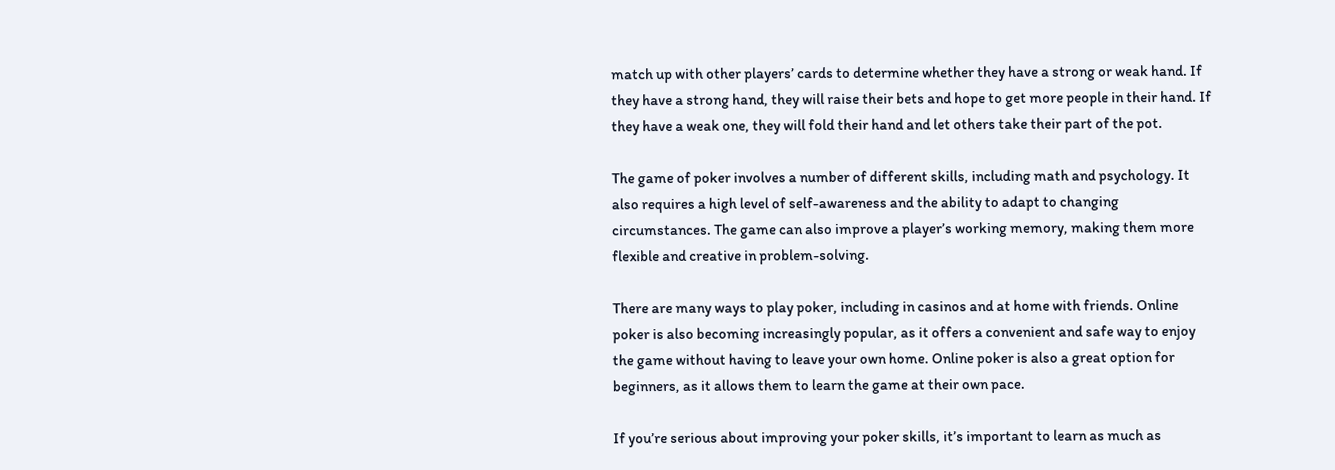match up with other players’ cards to determine whether they have a strong or weak hand. If they have a strong hand, they will raise their bets and hope to get more people in their hand. If they have a weak one, they will fold their hand and let others take their part of the pot.

The game of poker involves a number of different skills, including math and psychology. It also requires a high level of self-awareness and the ability to adapt to changing circumstances. The game can also improve a player’s working memory, making them more flexible and creative in problem-solving.

There are many ways to play poker, including in casinos and at home with friends. Online poker is also becoming increasingly popular, as it offers a convenient and safe way to enjoy the game without having to leave your own home. Online poker is also a great option for beginners, as it allows them to learn the game at their own pace.

If you’re serious about improving your poker skills, it’s important to learn as much as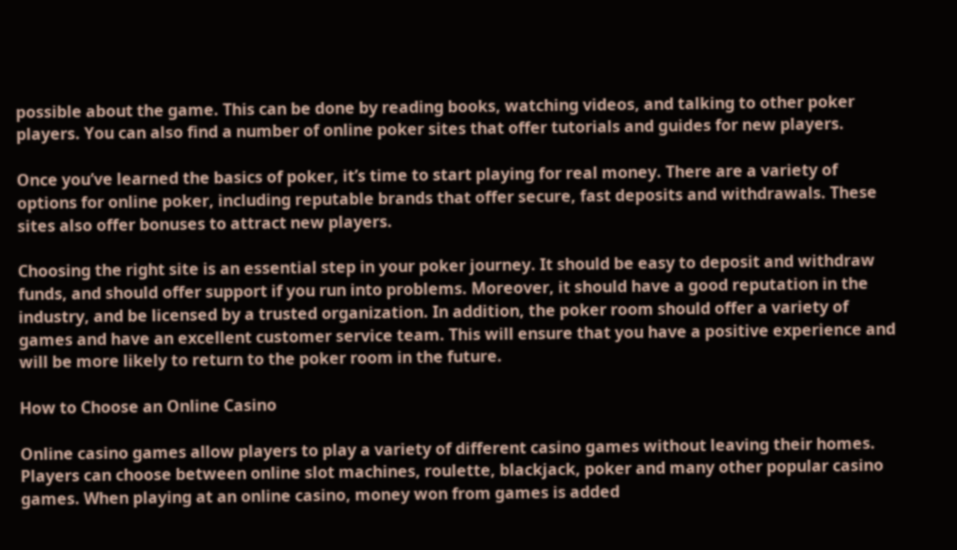possible about the game. This can be done by reading books, watching videos, and talking to other poker players. You can also find a number of online poker sites that offer tutorials and guides for new players.

Once you’ve learned the basics of poker, it’s time to start playing for real money. There are a variety of options for online poker, including reputable brands that offer secure, fast deposits and withdrawals. These sites also offer bonuses to attract new players.

Choosing the right site is an essential step in your poker journey. It should be easy to deposit and withdraw funds, and should offer support if you run into problems. Moreover, it should have a good reputation in the industry, and be licensed by a trusted organization. In addition, the poker room should offer a variety of games and have an excellent customer service team. This will ensure that you have a positive experience and will be more likely to return to the poker room in the future.

How to Choose an Online Casino

Online casino games allow players to play a variety of different casino games without leaving their homes. Players can choose between online slot machines, roulette, blackjack, poker and many other popular casino games. When playing at an online casino, money won from games is added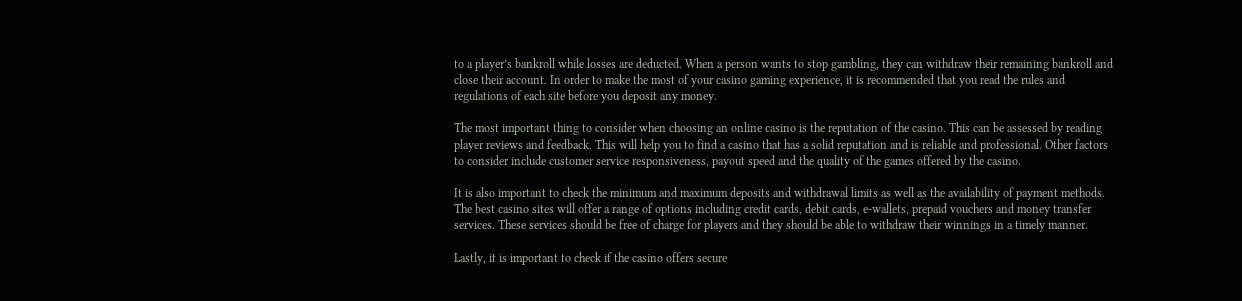to a player’s bankroll while losses are deducted. When a person wants to stop gambling, they can withdraw their remaining bankroll and close their account. In order to make the most of your casino gaming experience, it is recommended that you read the rules and regulations of each site before you deposit any money.

The most important thing to consider when choosing an online casino is the reputation of the casino. This can be assessed by reading player reviews and feedback. This will help you to find a casino that has a solid reputation and is reliable and professional. Other factors to consider include customer service responsiveness, payout speed and the quality of the games offered by the casino.

It is also important to check the minimum and maximum deposits and withdrawal limits as well as the availability of payment methods. The best casino sites will offer a range of options including credit cards, debit cards, e-wallets, prepaid vouchers and money transfer services. These services should be free of charge for players and they should be able to withdraw their winnings in a timely manner.

Lastly, it is important to check if the casino offers secure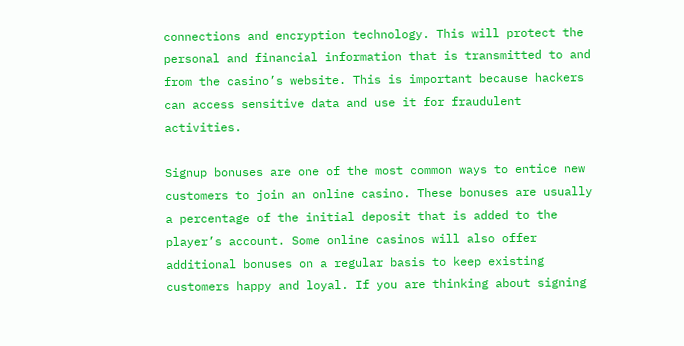connections and encryption technology. This will protect the personal and financial information that is transmitted to and from the casino’s website. This is important because hackers can access sensitive data and use it for fraudulent activities.

Signup bonuses are one of the most common ways to entice new customers to join an online casino. These bonuses are usually a percentage of the initial deposit that is added to the player’s account. Some online casinos will also offer additional bonuses on a regular basis to keep existing customers happy and loyal. If you are thinking about signing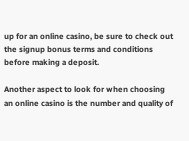up for an online casino, be sure to check out the signup bonus terms and conditions before making a deposit.

Another aspect to look for when choosing an online casino is the number and quality of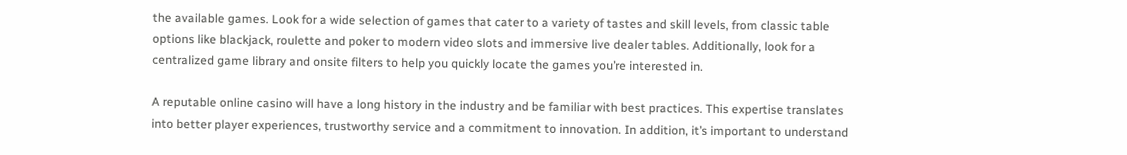the available games. Look for a wide selection of games that cater to a variety of tastes and skill levels, from classic table options like blackjack, roulette and poker to modern video slots and immersive live dealer tables. Additionally, look for a centralized game library and onsite filters to help you quickly locate the games you’re interested in.

A reputable online casino will have a long history in the industry and be familiar with best practices. This expertise translates into better player experiences, trustworthy service and a commitment to innovation. In addition, it’s important to understand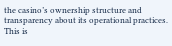the casino’s ownership structure and transparency about its operational practices. This is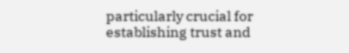particularly crucial for establishing trust and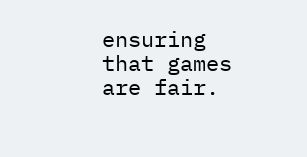ensuring that games are fair.